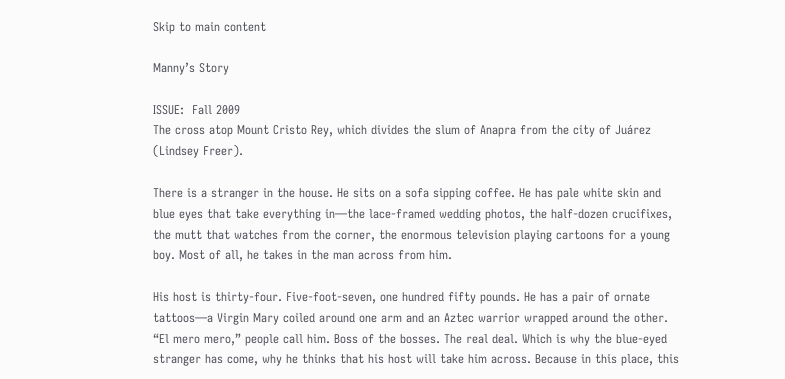Skip to main content

Manny’s Story

ISSUE:  Fall 2009
The cross atop Mount Cristo Rey, which divides the slum of Anapra from the city of Juárez (Lindsey Freer).

There is a stranger in the house. He sits on a sofa sipping coffee. He has pale white skin and blue eyes that take everything in—the lace-framed wedding photos, the half-dozen crucifixes, the mutt that watches from the corner, the enormous television playing cartoons for a young boy. Most of all, he takes in the man across from him.

His host is thirty-four. Five-foot-seven, one hundred fifty pounds. He has a pair of ornate tattoos—a Virgin Mary coiled around one arm and an Aztec warrior wrapped around the other. “El mero mero,” people call him. Boss of the bosses. The real deal. Which is why the blue-eyed stranger has come, why he thinks that his host will take him across. Because in this place, this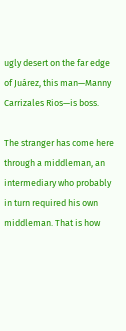ugly desert on the far edge of Juárez, this man—Manny Carrizales Rios—is boss.

The stranger has come here through a middleman, an intermediary who probably in turn required his own middleman. That is how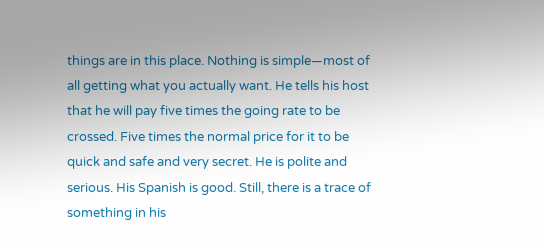things are in this place. Nothing is simple—most of all getting what you actually want. He tells his host that he will pay five times the going rate to be crossed. Five times the normal price for it to be quick and safe and very secret. He is polite and serious. His Spanish is good. Still, there is a trace of something in his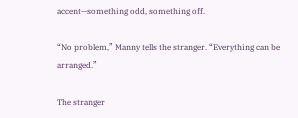accent—something odd, something off.

“No problem,” Manny tells the stranger. “Everything can be arranged.”

The stranger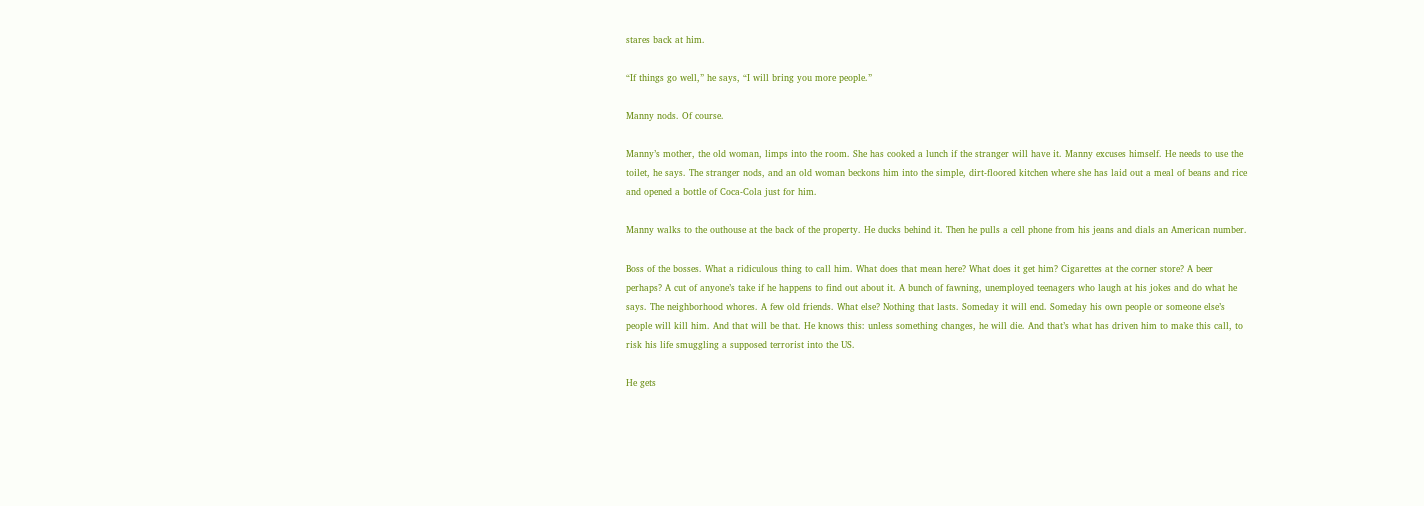stares back at him.

“If things go well,” he says, “I will bring you more people.”

Manny nods. Of course.

Manny’s mother, the old woman, limps into the room. She has cooked a lunch if the stranger will have it. Manny excuses himself. He needs to use the toilet, he says. The stranger nods, and an old woman beckons him into the simple, dirt-floored kitchen where she has laid out a meal of beans and rice and opened a bottle of Coca-Cola just for him.

Manny walks to the outhouse at the back of the property. He ducks behind it. Then he pulls a cell phone from his jeans and dials an American number.

Boss of the bosses. What a ridiculous thing to call him. What does that mean here? What does it get him? Cigarettes at the corner store? A beer perhaps? A cut of anyone’s take if he happens to find out about it. A bunch of fawning, unemployed teenagers who laugh at his jokes and do what he says. The neighborhood whores. A few old friends. What else? Nothing that lasts. Someday it will end. Someday his own people or someone else’s people will kill him. And that will be that. He knows this: unless something changes, he will die. And that’s what has driven him to make this call, to risk his life smuggling a supposed terrorist into the US.

He gets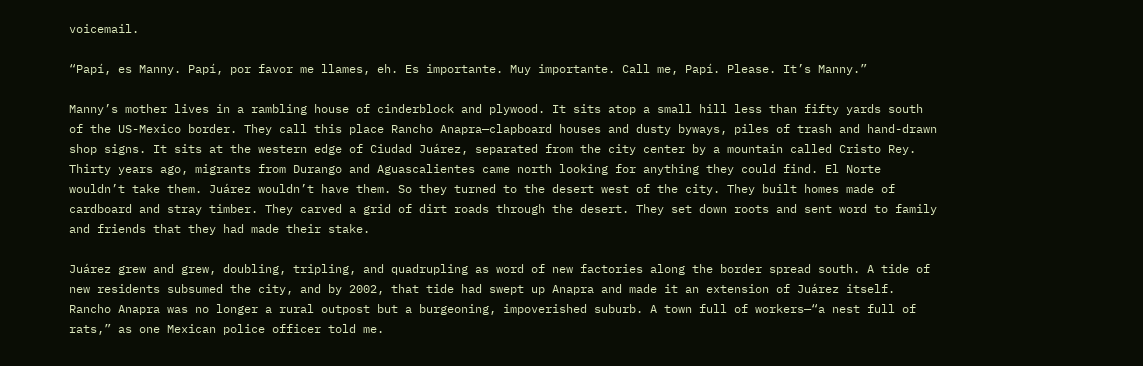voicemail.

“Papí, es Manny. Papí, por favor me llames, eh. Es importante. Muy importante. Call me, Papí. Please. It’s Manny.”

Manny’s mother lives in a rambling house of cinderblock and plywood. It sits atop a small hill less than fifty yards south of the US-Mexico border. They call this place Rancho Anapra—clapboard houses and dusty byways, piles of trash and hand-drawn shop signs. It sits at the western edge of Ciudad Juárez, separated from the city center by a mountain called Cristo Rey. Thirty years ago, migrants from Durango and Aguascalientes came north looking for anything they could find. El Norte wouldn’t take them. Juárez wouldn’t have them. So they turned to the desert west of the city. They built homes made of cardboard and stray timber. They carved a grid of dirt roads through the desert. They set down roots and sent word to family and friends that they had made their stake.

Juárez grew and grew, doubling, tripling, and quadrupling as word of new factories along the border spread south. A tide of new residents subsumed the city, and by 2002, that tide had swept up Anapra and made it an extension of Juárez itself. Rancho Anapra was no longer a rural outpost but a burgeoning, impoverished suburb. A town full of workers—“a nest full of rats,” as one Mexican police officer told me.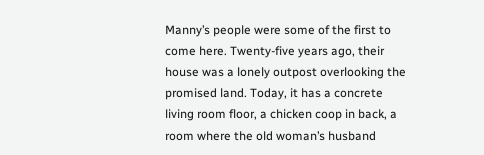Manny’s people were some of the first to come here. Twenty-five years ago, their house was a lonely outpost overlooking the promised land. Today, it has a concrete living room floor, a chicken coop in back, a room where the old woman’s husband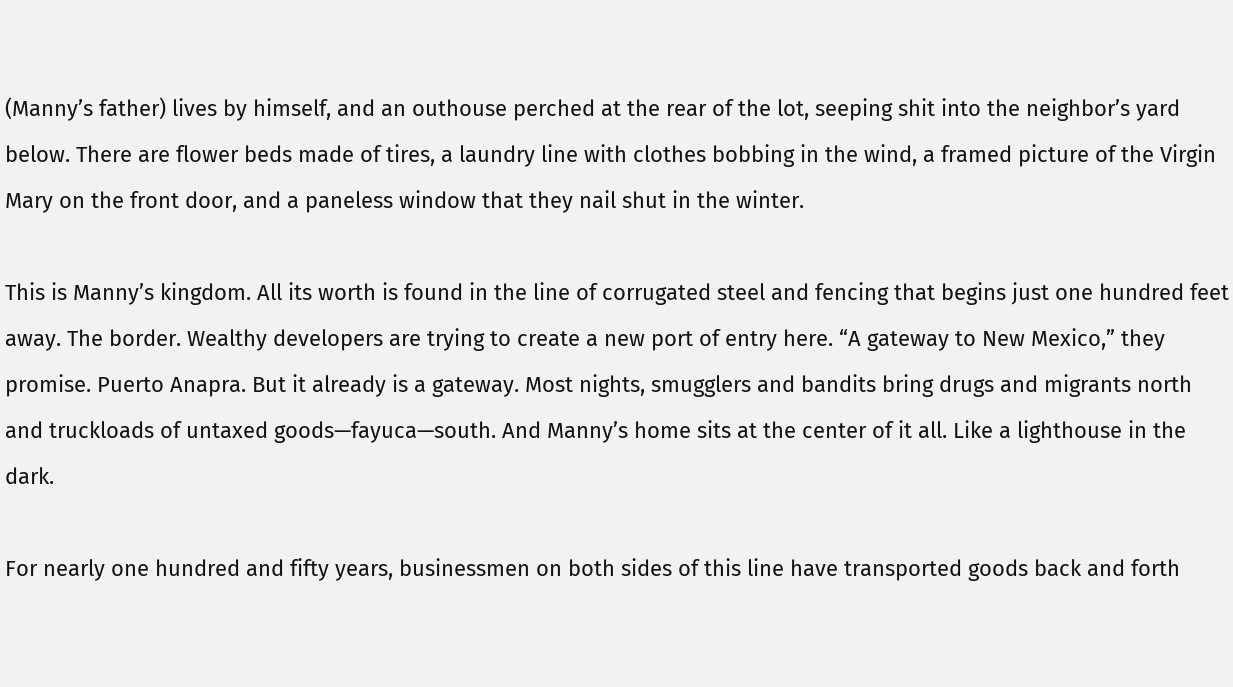(Manny’s father) lives by himself, and an outhouse perched at the rear of the lot, seeping shit into the neighbor’s yard below. There are flower beds made of tires, a laundry line with clothes bobbing in the wind, a framed picture of the Virgin Mary on the front door, and a paneless window that they nail shut in the winter.

This is Manny’s kingdom. All its worth is found in the line of corrugated steel and fencing that begins just one hundred feet away. The border. Wealthy developers are trying to create a new port of entry here. “A gateway to New Mexico,” they promise. Puerto Anapra. But it already is a gateway. Most nights, smugglers and bandits bring drugs and migrants north and truckloads of untaxed goods—fayuca—south. And Manny’s home sits at the center of it all. Like a lighthouse in the dark.

For nearly one hundred and fifty years, businessmen on both sides of this line have transported goods back and forth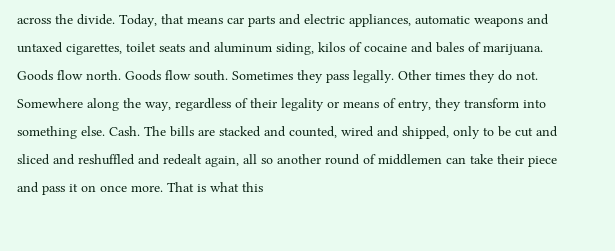across the divide. Today, that means car parts and electric appliances, automatic weapons and untaxed cigarettes, toilet seats and aluminum siding, kilos of cocaine and bales of marijuana. Goods flow north. Goods flow south. Sometimes they pass legally. Other times they do not. Somewhere along the way, regardless of their legality or means of entry, they transform into something else. Cash. The bills are stacked and counted, wired and shipped, only to be cut and sliced and reshuffled and redealt again, all so another round of middlemen can take their piece and pass it on once more. That is what this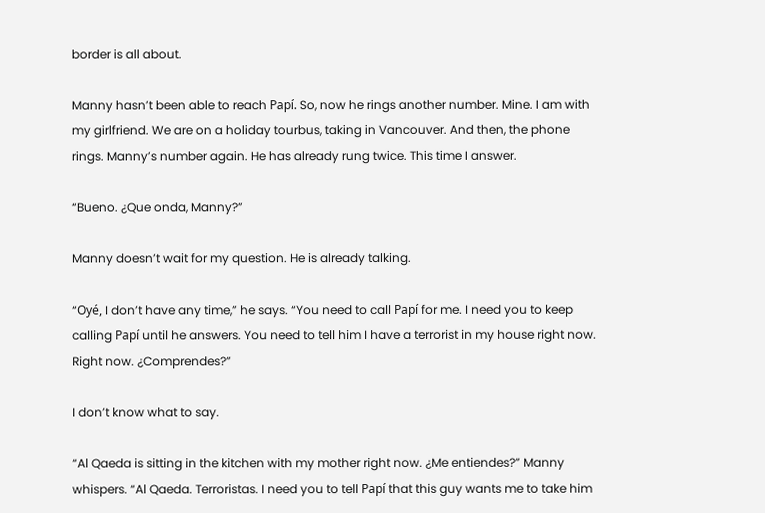border is all about.

Manny hasn’t been able to reach Papí. So, now he rings another number. Mine. I am with my girlfriend. We are on a holiday tourbus, taking in Vancouver. And then, the phone rings. Manny’s number again. He has already rung twice. This time I answer.

“Bueno. ¿Que onda, Manny?”

Manny doesn’t wait for my question. He is already talking.

“Oyé, I don’t have any time,” he says. “You need to call Papí for me. I need you to keep calling Papí until he answers. You need to tell him I have a terrorist in my house right now. Right now. ¿Comprendes?”

I don’t know what to say.

“Al Qaeda is sitting in the kitchen with my mother right now. ¿Me entiendes?” Manny whispers. “Al Qaeda. Terroristas. I need you to tell Papí that this guy wants me to take him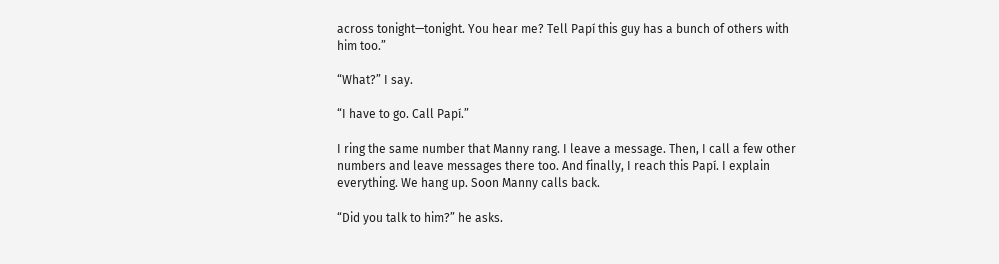across tonight—tonight. You hear me? Tell Papí this guy has a bunch of others with him too.”

“What?” I say.

“I have to go. Call Papí.”

I ring the same number that Manny rang. I leave a message. Then, I call a few other numbers and leave messages there too. And finally, I reach this Papí. I explain everything. We hang up. Soon Manny calls back.

“Did you talk to him?” he asks.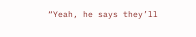“Yeah, he says they’ll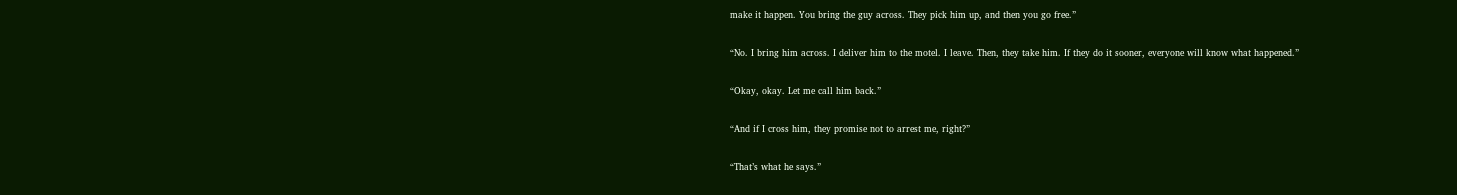make it happen. You bring the guy across. They pick him up, and then you go free.”

“No. I bring him across. I deliver him to the motel. I leave. Then, they take him. If they do it sooner, everyone will know what happened.”

“Okay, okay. Let me call him back.”

“And if I cross him, they promise not to arrest me, right?”

“That’s what he says.”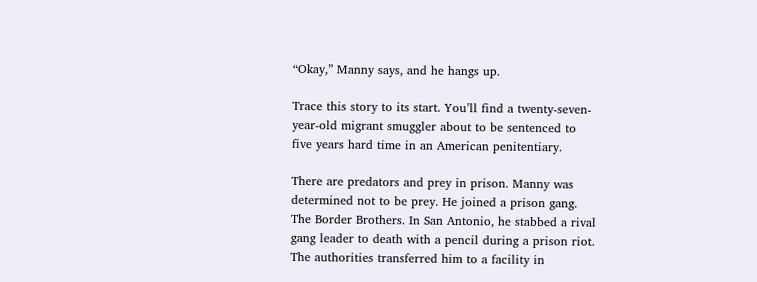“Okay,” Manny says, and he hangs up.

Trace this story to its start. You’ll find a twenty-seven-year-old migrant smuggler about to be sentenced to five years hard time in an American penitentiary.

There are predators and prey in prison. Manny was determined not to be prey. He joined a prison gang. The Border Brothers. In San Antonio, he stabbed a rival gang leader to death with a pencil during a prison riot. The authorities transferred him to a facility in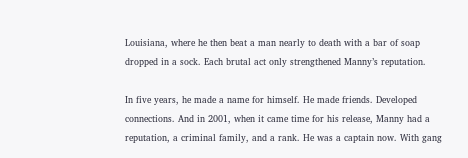Louisiana, where he then beat a man nearly to death with a bar of soap dropped in a sock. Each brutal act only strengthened Manny’s reputation.

In five years, he made a name for himself. He made friends. Developed connections. And in 2001, when it came time for his release, Manny had a reputation, a criminal family, and a rank. He was a captain now. With gang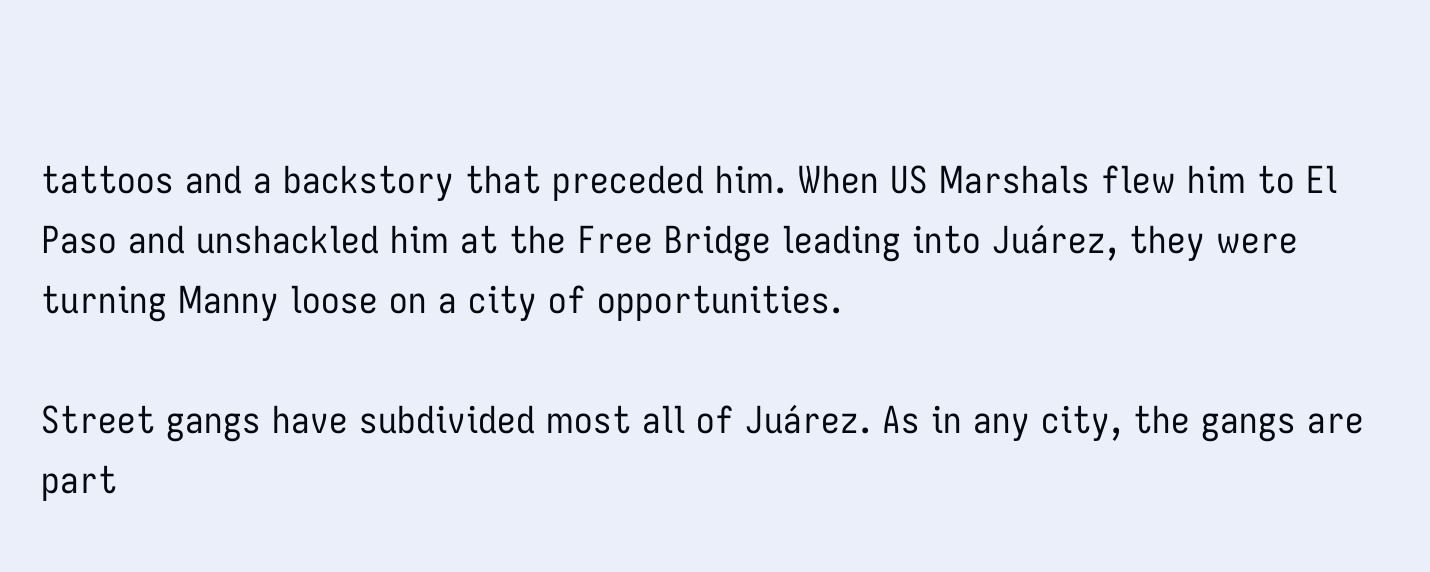tattoos and a backstory that preceded him. When US Marshals flew him to El Paso and unshackled him at the Free Bridge leading into Juárez, they were turning Manny loose on a city of opportunities.

Street gangs have subdivided most all of Juárez. As in any city, the gangs are part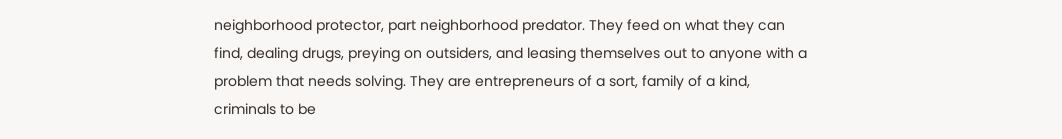neighborhood protector, part neighborhood predator. They feed on what they can find, dealing drugs, preying on outsiders, and leasing themselves out to anyone with a problem that needs solving. They are entrepreneurs of a sort, family of a kind, criminals to be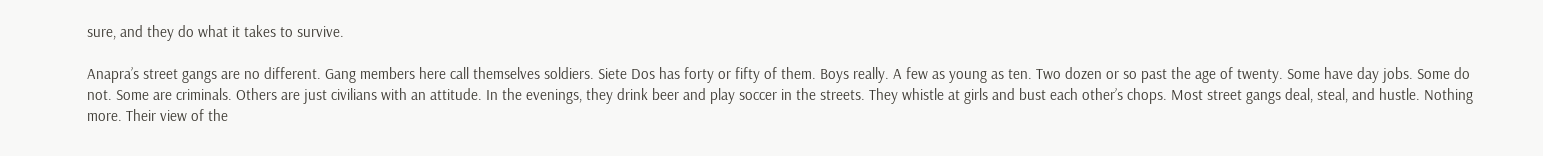sure, and they do what it takes to survive.

Anapra’s street gangs are no different. Gang members here call themselves soldiers. Siete Dos has forty or fifty of them. Boys really. A few as young as ten. Two dozen or so past the age of twenty. Some have day jobs. Some do not. Some are criminals. Others are just civilians with an attitude. In the evenings, they drink beer and play soccer in the streets. They whistle at girls and bust each other’s chops. Most street gangs deal, steal, and hustle. Nothing more. Their view of the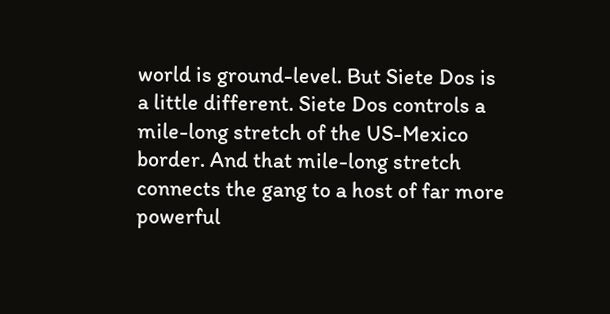world is ground-level. But Siete Dos is a little different. Siete Dos controls a mile-long stretch of the US-Mexico border. And that mile-long stretch connects the gang to a host of far more powerful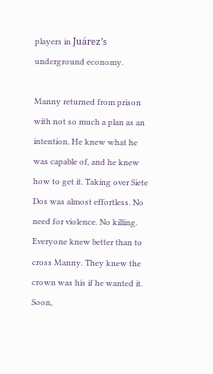players in Juárez’s underground economy.

Manny returned from prison with not so much a plan as an intention. He knew what he was capable of, and he knew how to get it. Taking over Siete Dos was almost effortless. No need for violence. No killing. Everyone knew better than to cross Manny. They knew the crown was his if he wanted it. Soon,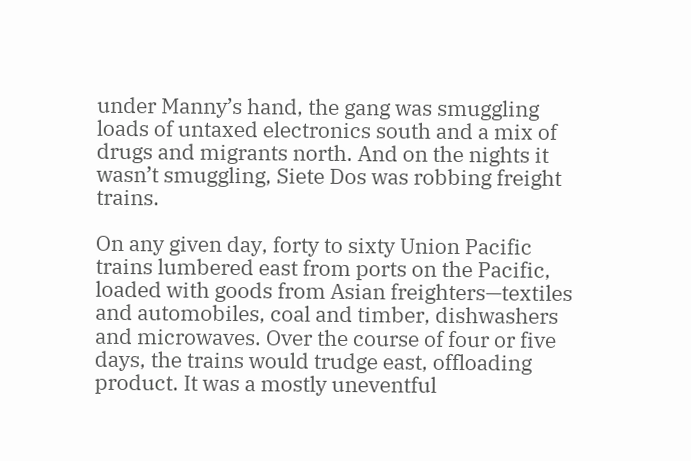under Manny’s hand, the gang was smuggling loads of untaxed electronics south and a mix of drugs and migrants north. And on the nights it wasn’t smuggling, Siete Dos was robbing freight trains.

On any given day, forty to sixty Union Pacific trains lumbered east from ports on the Pacific, loaded with goods from Asian freighters—textiles and automobiles, coal and timber, dishwashers and microwaves. Over the course of four or five days, the trains would trudge east, offloading product. It was a mostly uneventful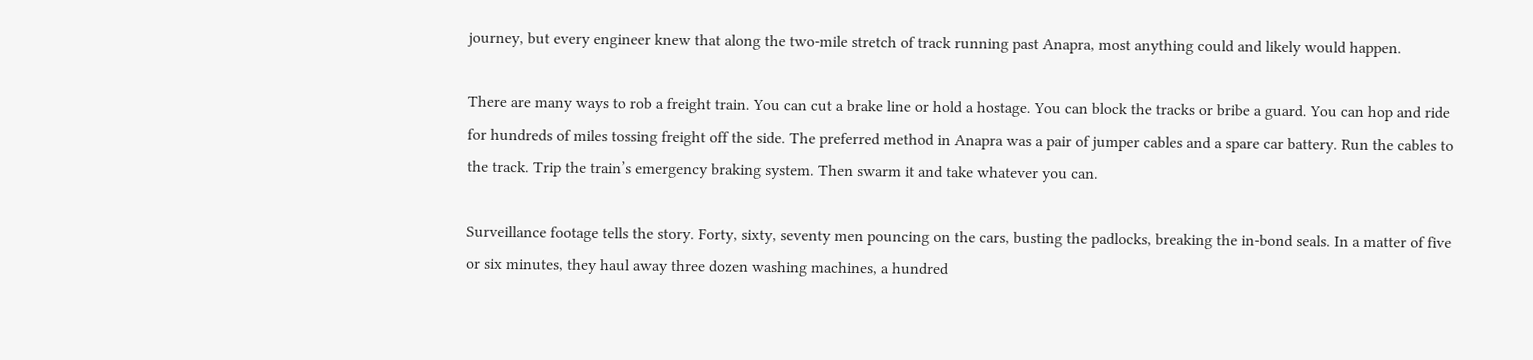journey, but every engineer knew that along the two-mile stretch of track running past Anapra, most anything could and likely would happen.

There are many ways to rob a freight train. You can cut a brake line or hold a hostage. You can block the tracks or bribe a guard. You can hop and ride for hundreds of miles tossing freight off the side. The preferred method in Anapra was a pair of jumper cables and a spare car battery. Run the cables to the track. Trip the train’s emergency braking system. Then swarm it and take whatever you can.

Surveillance footage tells the story. Forty, sixty, seventy men pouncing on the cars, busting the padlocks, breaking the in-bond seals. In a matter of five or six minutes, they haul away three dozen washing machines, a hundred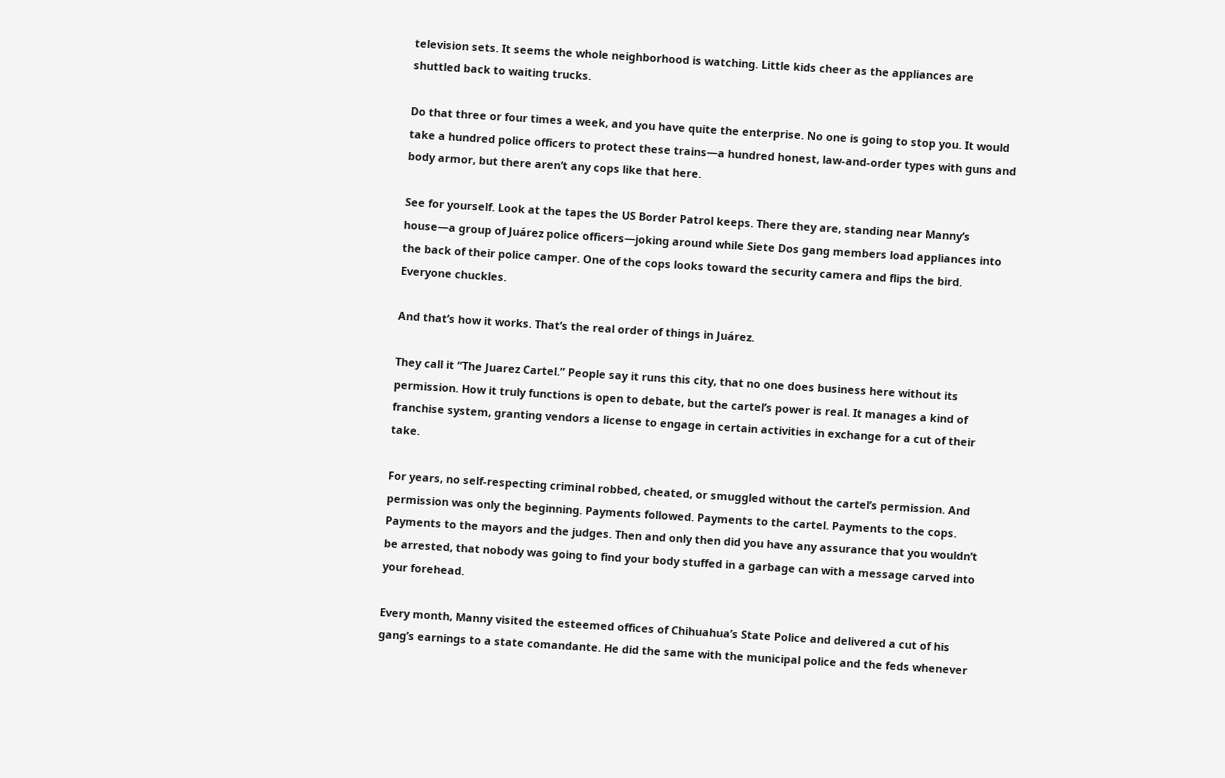television sets. It seems the whole neighborhood is watching. Little kids cheer as the appliances are shuttled back to waiting trucks.

Do that three or four times a week, and you have quite the enterprise. No one is going to stop you. It would take a hundred police officers to protect these trains—a hundred honest, law-and-order types with guns and body armor, but there aren’t any cops like that here.

See for yourself. Look at the tapes the US Border Patrol keeps. There they are, standing near Manny’s house—a group of Juárez police officers—joking around while Siete Dos gang members load appliances into the back of their police camper. One of the cops looks toward the security camera and flips the bird. Everyone chuckles.

And that’s how it works. That’s the real order of things in Juárez.

They call it “The Juarez Cartel.” People say it runs this city, that no one does business here without its permission. How it truly functions is open to debate, but the cartel’s power is real. It manages a kind of franchise system, granting vendors a license to engage in certain activities in exchange for a cut of their take.

For years, no self-respecting criminal robbed, cheated, or smuggled without the cartel’s permission. And permission was only the beginning. Payments followed. Payments to the cartel. Payments to the cops. Payments to the mayors and the judges. Then and only then did you have any assurance that you wouldn’t be arrested, that nobody was going to find your body stuffed in a garbage can with a message carved into your forehead.

Every month, Manny visited the esteemed offices of Chihuahua’s State Police and delivered a cut of his gang’s earnings to a state comandante. He did the same with the municipal police and the feds whenever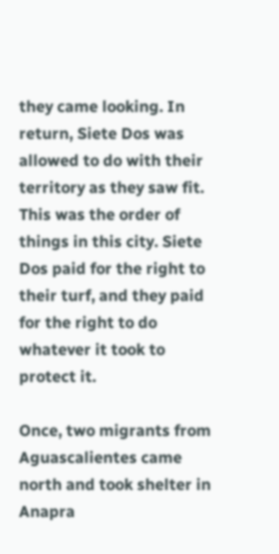they came looking. In return, Siete Dos was allowed to do with their territory as they saw fit. This was the order of things in this city. Siete Dos paid for the right to their turf, and they paid for the right to do whatever it took to protect it.

Once, two migrants from Aguascalientes came north and took shelter in Anapra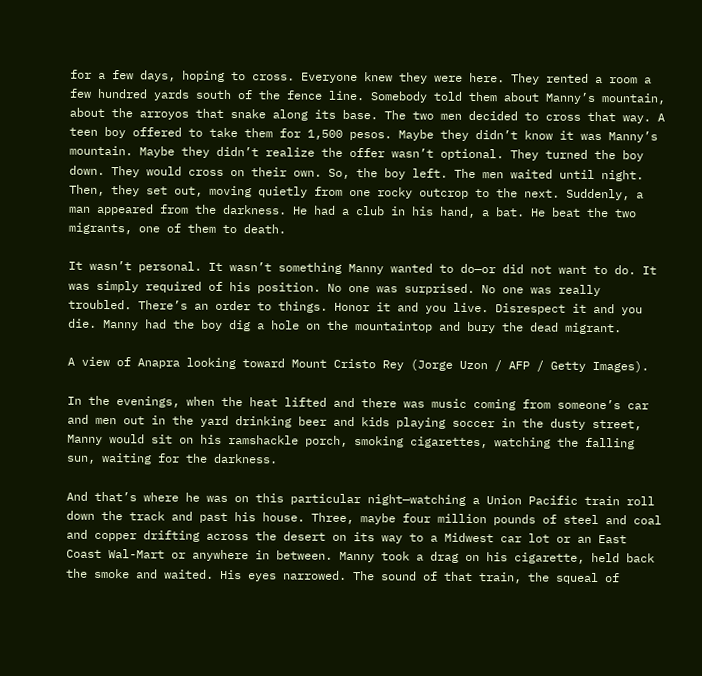for a few days, hoping to cross. Everyone knew they were here. They rented a room a few hundred yards south of the fence line. Somebody told them about Manny’s mountain, about the arroyos that snake along its base. The two men decided to cross that way. A teen boy offered to take them for 1,500 pesos. Maybe they didn’t know it was Manny’s mountain. Maybe they didn’t realize the offer wasn’t optional. They turned the boy down. They would cross on their own. So, the boy left. The men waited until night. Then, they set out, moving quietly from one rocky outcrop to the next. Suddenly, a man appeared from the darkness. He had a club in his hand, a bat. He beat the two migrants, one of them to death.

It wasn’t personal. It wasn’t something Manny wanted to do—or did not want to do. It was simply required of his position. No one was surprised. No one was really troubled. There’s an order to things. Honor it and you live. Disrespect it and you die. Manny had the boy dig a hole on the mountaintop and bury the dead migrant.

A view of Anapra looking toward Mount Cristo Rey (Jorge Uzon / AFP / Getty Images).

In the evenings, when the heat lifted and there was music coming from someone’s car and men out in the yard drinking beer and kids playing soccer in the dusty street, Manny would sit on his ramshackle porch, smoking cigarettes, watching the falling sun, waiting for the darkness.

And that’s where he was on this particular night—watching a Union Pacific train roll down the track and past his house. Three, maybe four million pounds of steel and coal and copper drifting across the desert on its way to a Midwest car lot or an East Coast Wal-Mart or anywhere in between. Manny took a drag on his cigarette, held back the smoke and waited. His eyes narrowed. The sound of that train, the squeal of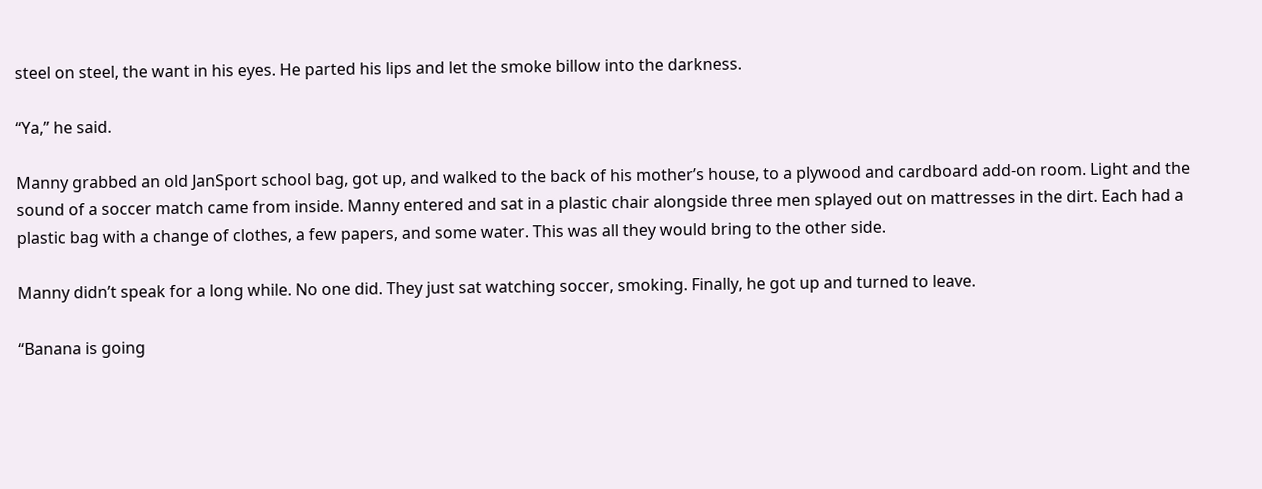steel on steel, the want in his eyes. He parted his lips and let the smoke billow into the darkness.

“Ya,” he said.

Manny grabbed an old JanSport school bag, got up, and walked to the back of his mother’s house, to a plywood and cardboard add-on room. Light and the sound of a soccer match came from inside. Manny entered and sat in a plastic chair alongside three men splayed out on mattresses in the dirt. Each had a plastic bag with a change of clothes, a few papers, and some water. This was all they would bring to the other side.

Manny didn’t speak for a long while. No one did. They just sat watching soccer, smoking. Finally, he got up and turned to leave.

“Banana is going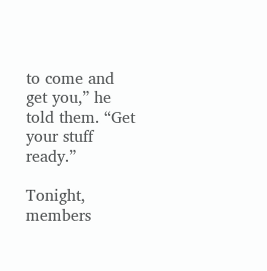to come and get you,” he told them. “Get your stuff ready.”

Tonight, members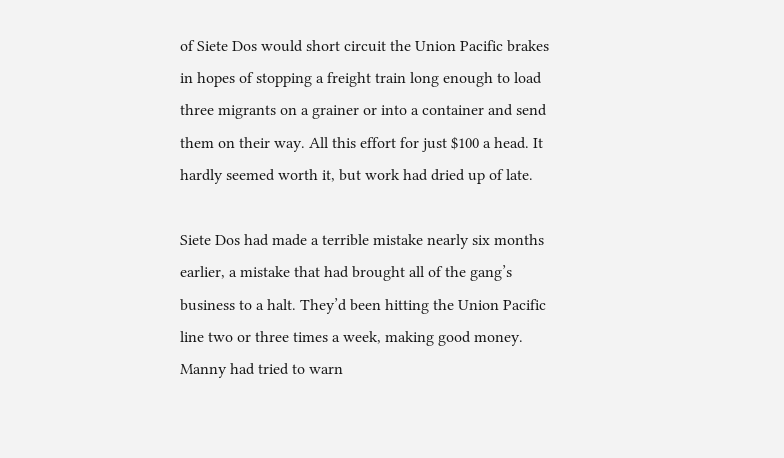of Siete Dos would short circuit the Union Pacific brakes in hopes of stopping a freight train long enough to load three migrants on a grainer or into a container and send them on their way. All this effort for just $100 a head. It hardly seemed worth it, but work had dried up of late.

Siete Dos had made a terrible mistake nearly six months earlier, a mistake that had brought all of the gang’s business to a halt. They’d been hitting the Union Pacific line two or three times a week, making good money. Manny had tried to warn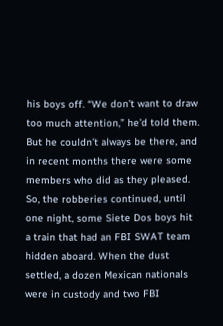his boys off. “We don’t want to draw too much attention,” he’d told them. But he couldn’t always be there, and in recent months there were some members who did as they pleased. So, the robberies continued, until one night, some Siete Dos boys hit a train that had an FBI SWAT team hidden aboard. When the dust settled, a dozen Mexican nationals were in custody and two FBI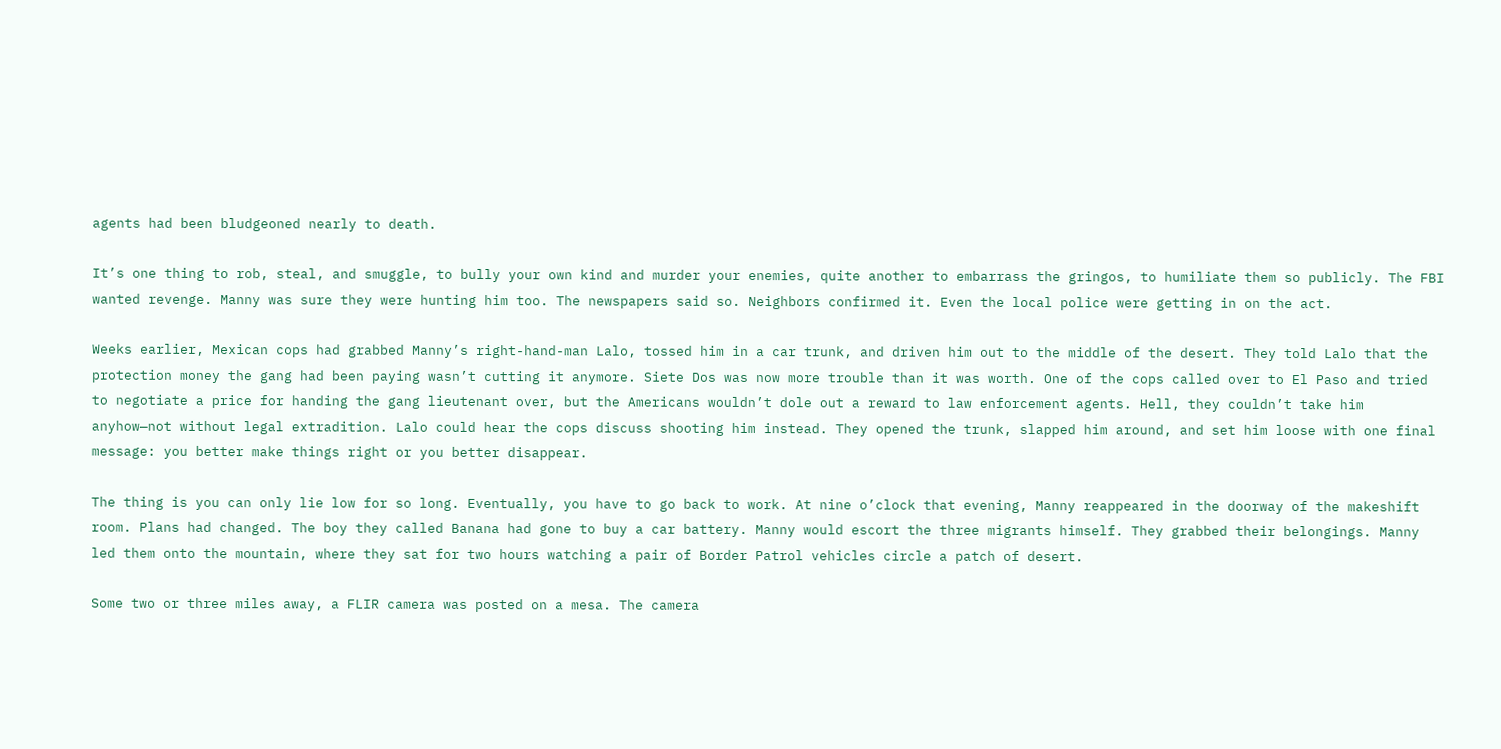agents had been bludgeoned nearly to death.

It’s one thing to rob, steal, and smuggle, to bully your own kind and murder your enemies, quite another to embarrass the gringos, to humiliate them so publicly. The FBI wanted revenge. Manny was sure they were hunting him too. The newspapers said so. Neighbors confirmed it. Even the local police were getting in on the act.

Weeks earlier, Mexican cops had grabbed Manny’s right-hand-man Lalo, tossed him in a car trunk, and driven him out to the middle of the desert. They told Lalo that the protection money the gang had been paying wasn’t cutting it anymore. Siete Dos was now more trouble than it was worth. One of the cops called over to El Paso and tried to negotiate a price for handing the gang lieutenant over, but the Americans wouldn’t dole out a reward to law enforcement agents. Hell, they couldn’t take him anyhow—not without legal extradition. Lalo could hear the cops discuss shooting him instead. They opened the trunk, slapped him around, and set him loose with one final message: you better make things right or you better disappear.

The thing is you can only lie low for so long. Eventually, you have to go back to work. At nine o’clock that evening, Manny reappeared in the doorway of the makeshift room. Plans had changed. The boy they called Banana had gone to buy a car battery. Manny would escort the three migrants himself. They grabbed their belongings. Manny led them onto the mountain, where they sat for two hours watching a pair of Border Patrol vehicles circle a patch of desert.

Some two or three miles away, a FLIR camera was posted on a mesa. The camera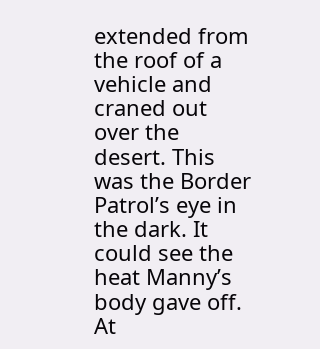extended from the roof of a vehicle and craned out over the desert. This was the Border Patrol’s eye in the dark. It could see the heat Manny’s body gave off. At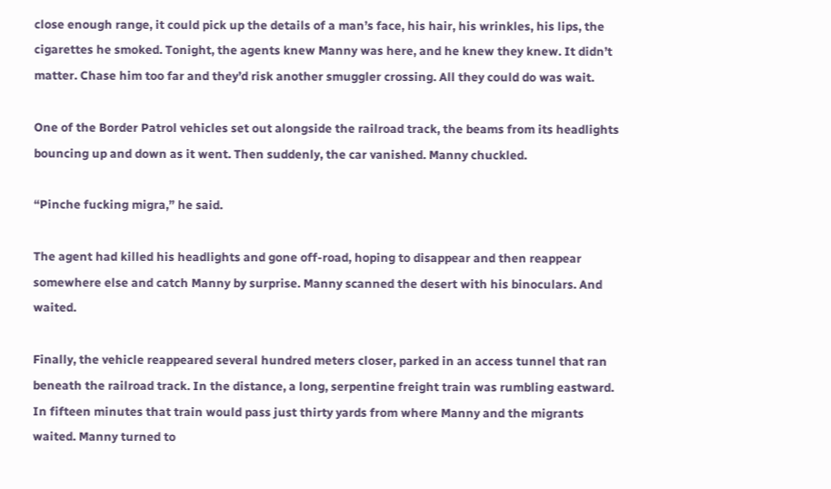close enough range, it could pick up the details of a man’s face, his hair, his wrinkles, his lips, the cigarettes he smoked. Tonight, the agents knew Manny was here, and he knew they knew. It didn’t matter. Chase him too far and they’d risk another smuggler crossing. All they could do was wait.

One of the Border Patrol vehicles set out alongside the railroad track, the beams from its headlights bouncing up and down as it went. Then suddenly, the car vanished. Manny chuckled.

“Pinche fucking migra,” he said.

The agent had killed his headlights and gone off-road, hoping to disappear and then reappear somewhere else and catch Manny by surprise. Manny scanned the desert with his binoculars. And waited.

Finally, the vehicle reappeared several hundred meters closer, parked in an access tunnel that ran beneath the railroad track. In the distance, a long, serpentine freight train was rumbling eastward. In fifteen minutes that train would pass just thirty yards from where Manny and the migrants waited. Manny turned to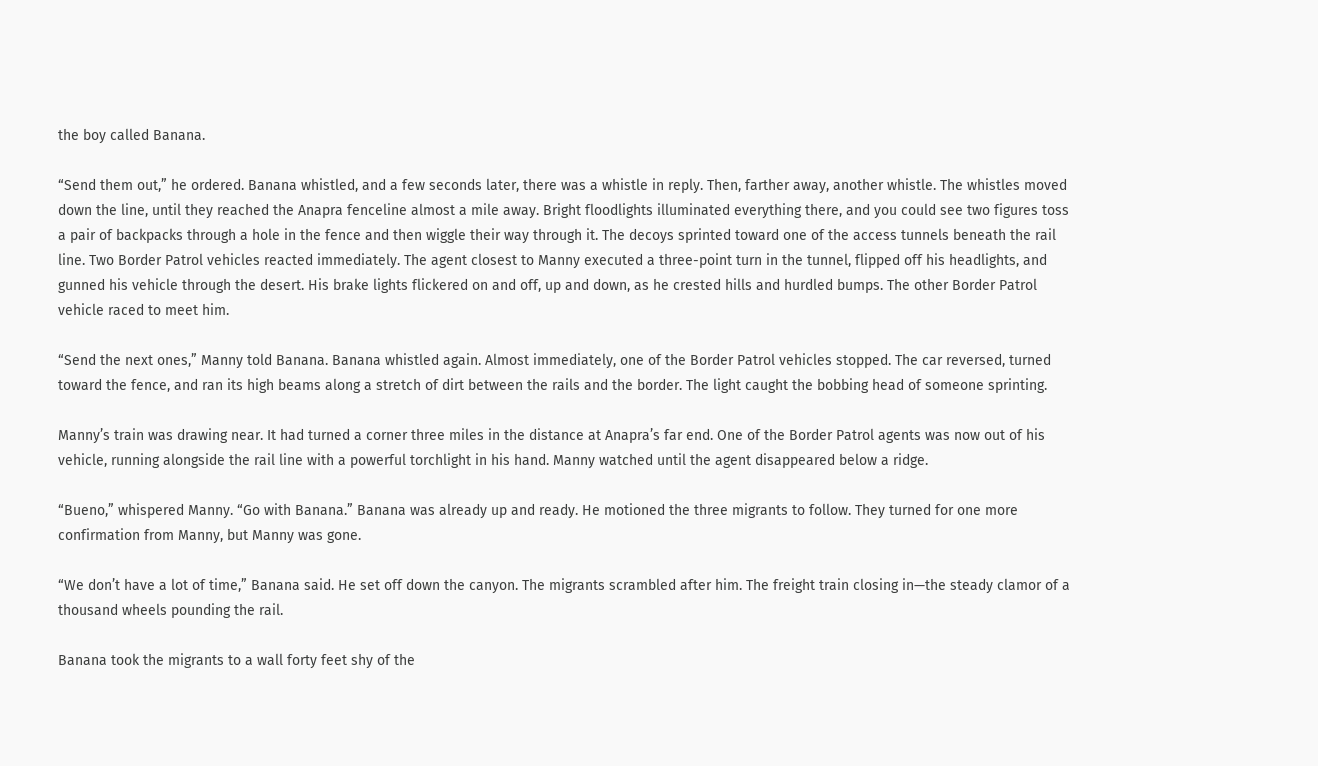the boy called Banana.

“Send them out,” he ordered. Banana whistled, and a few seconds later, there was a whistle in reply. Then, farther away, another whistle. The whistles moved down the line, until they reached the Anapra fenceline almost a mile away. Bright floodlights illuminated everything there, and you could see two figures toss a pair of backpacks through a hole in the fence and then wiggle their way through it. The decoys sprinted toward one of the access tunnels beneath the rail line. Two Border Patrol vehicles reacted immediately. The agent closest to Manny executed a three-point turn in the tunnel, flipped off his headlights, and gunned his vehicle through the desert. His brake lights flickered on and off, up and down, as he crested hills and hurdled bumps. The other Border Patrol vehicle raced to meet him.

“Send the next ones,” Manny told Banana. Banana whistled again. Almost immediately, one of the Border Patrol vehicles stopped. The car reversed, turned toward the fence, and ran its high beams along a stretch of dirt between the rails and the border. The light caught the bobbing head of someone sprinting.

Manny’s train was drawing near. It had turned a corner three miles in the distance at Anapra’s far end. One of the Border Patrol agents was now out of his vehicle, running alongside the rail line with a powerful torchlight in his hand. Manny watched until the agent disappeared below a ridge.

“Bueno,” whispered Manny. “Go with Banana.” Banana was already up and ready. He motioned the three migrants to follow. They turned for one more confirmation from Manny, but Manny was gone.

“We don’t have a lot of time,” Banana said. He set off down the canyon. The migrants scrambled after him. The freight train closing in—the steady clamor of a thousand wheels pounding the rail.

Banana took the migrants to a wall forty feet shy of the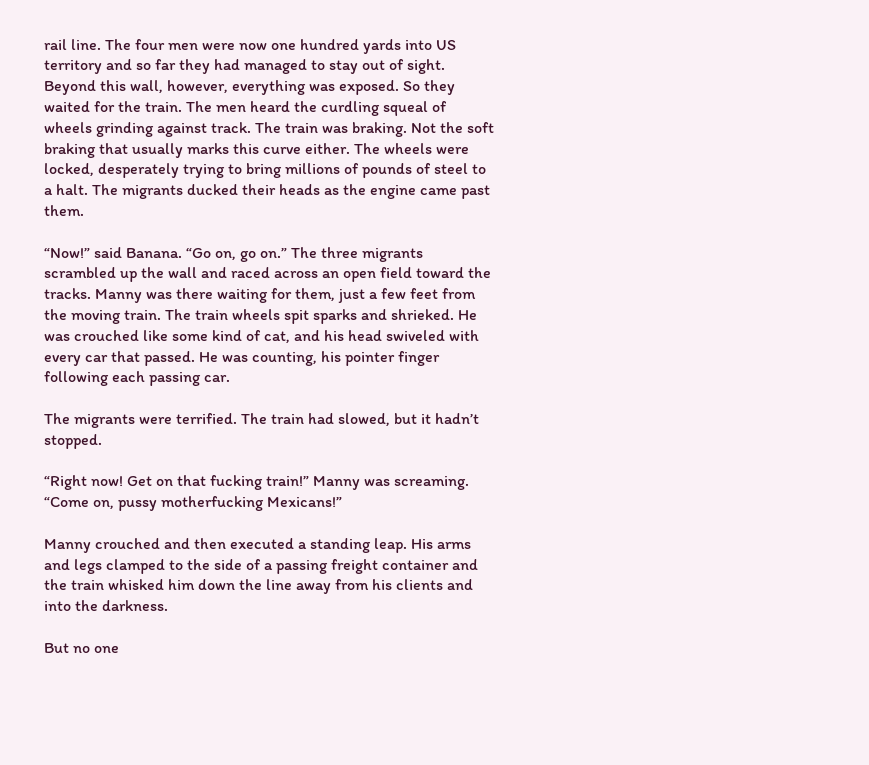rail line. The four men were now one hundred yards into US territory and so far they had managed to stay out of sight. Beyond this wall, however, everything was exposed. So they waited for the train. The men heard the curdling squeal of wheels grinding against track. The train was braking. Not the soft braking that usually marks this curve either. The wheels were locked, desperately trying to bring millions of pounds of steel to a halt. The migrants ducked their heads as the engine came past them.

“Now!” said Banana. “Go on, go on.” The three migrants scrambled up the wall and raced across an open field toward the tracks. Manny was there waiting for them, just a few feet from the moving train. The train wheels spit sparks and shrieked. He was crouched like some kind of cat, and his head swiveled with every car that passed. He was counting, his pointer finger following each passing car.

The migrants were terrified. The train had slowed, but it hadn’t stopped.

“Right now! Get on that fucking train!” Manny was screaming. “Come on, pussy motherfucking Mexicans!”

Manny crouched and then executed a standing leap. His arms and legs clamped to the side of a passing freight container and the train whisked him down the line away from his clients and into the darkness.

But no one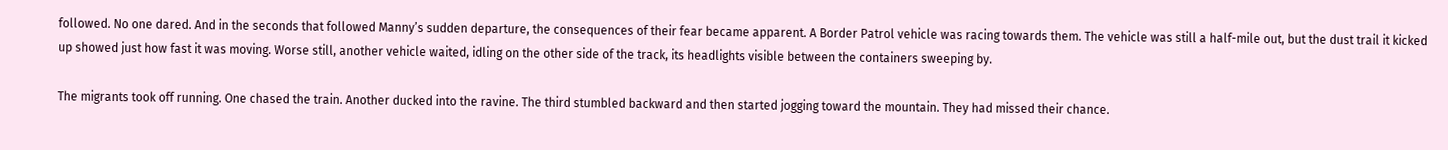followed. No one dared. And in the seconds that followed Manny’s sudden departure, the consequences of their fear became apparent. A Border Patrol vehicle was racing towards them. The vehicle was still a half-mile out, but the dust trail it kicked up showed just how fast it was moving. Worse still, another vehicle waited, idling on the other side of the track, its headlights visible between the containers sweeping by.

The migrants took off running. One chased the train. Another ducked into the ravine. The third stumbled backward and then started jogging toward the mountain. They had missed their chance.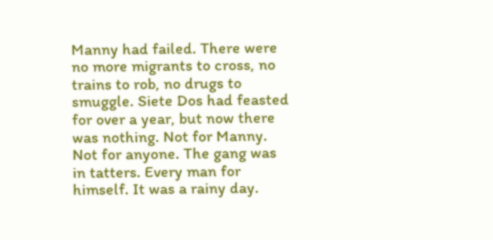Manny had failed. There were no more migrants to cross, no trains to rob, no drugs to smuggle. Siete Dos had feasted for over a year, but now there was nothing. Not for Manny. Not for anyone. The gang was in tatters. Every man for himself. It was a rainy day.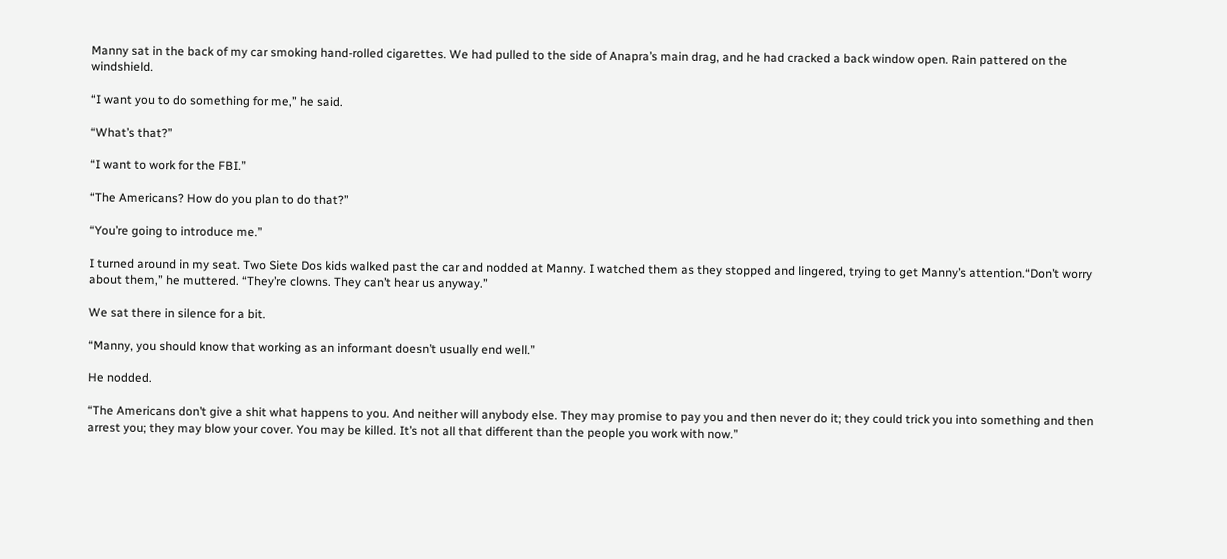Manny sat in the back of my car smoking hand-rolled cigarettes. We had pulled to the side of Anapra’s main drag, and he had cracked a back window open. Rain pattered on the windshield.

“I want you to do something for me,” he said.

“What’s that?”

“I want to work for the FBI.”

“The Americans? How do you plan to do that?”

“You’re going to introduce me.”

I turned around in my seat. Two Siete Dos kids walked past the car and nodded at Manny. I watched them as they stopped and lingered, trying to get Manny’s attention.“Don’t worry about them,” he muttered. “They’re clowns. They can’t hear us anyway.”

We sat there in silence for a bit.

“Manny, you should know that working as an informant doesn’t usually end well.”

He nodded.

“The Americans don’t give a shit what happens to you. And neither will anybody else. They may promise to pay you and then never do it; they could trick you into something and then arrest you; they may blow your cover. You may be killed. It’s not all that different than the people you work with now.”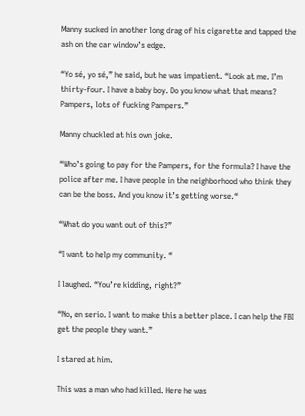Manny sucked in another long drag of his cigarette and tapped the ash on the car window’s edge.

“Yo sé, yo sé,” he said, but he was impatient. “Look at me. I’m thirty-four. I have a baby boy. Do you know what that means? Pampers, lots of fucking Pampers.”

Manny chuckled at his own joke.

“Who’s going to pay for the Pampers, for the formula? I have the police after me. I have people in the neighborhood who think they can be the boss. And you know it’s getting worse.“

“What do you want out of this?”

“I want to help my community. “

I laughed. “You’re kidding, right?”

“No, en serio. I want to make this a better place. I can help the FBI get the people they want.”

I stared at him.

This was a man who had killed. Here he was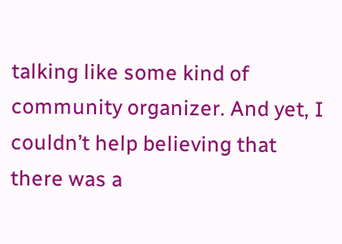talking like some kind of community organizer. And yet, I couldn’t help believing that there was a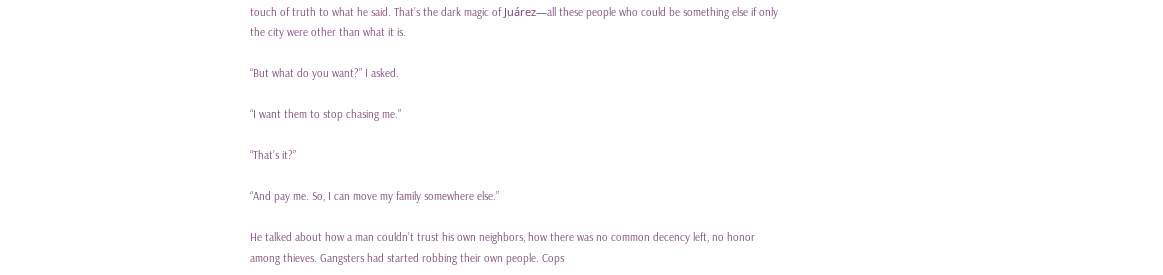touch of truth to what he said. That’s the dark magic of Juárez—all these people who could be something else if only the city were other than what it is.

“But what do you want?” I asked.

“I want them to stop chasing me.”

“That’s it?”

“And pay me. So, I can move my family somewhere else.”

He talked about how a man couldn’t trust his own neighbors, how there was no common decency left, no honor among thieves. Gangsters had started robbing their own people. Cops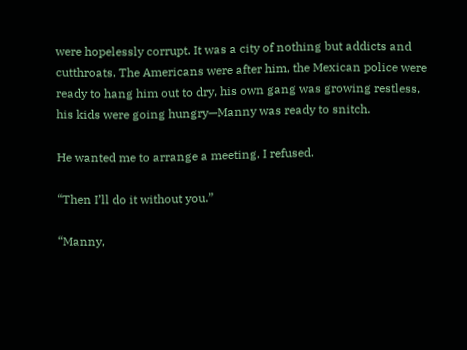were hopelessly corrupt. It was a city of nothing but addicts and cutthroats. The Americans were after him, the Mexican police were ready to hang him out to dry, his own gang was growing restless, his kids were going hungry—Manny was ready to snitch.

He wanted me to arrange a meeting. I refused.

“Then I’ll do it without you.”

“Manny,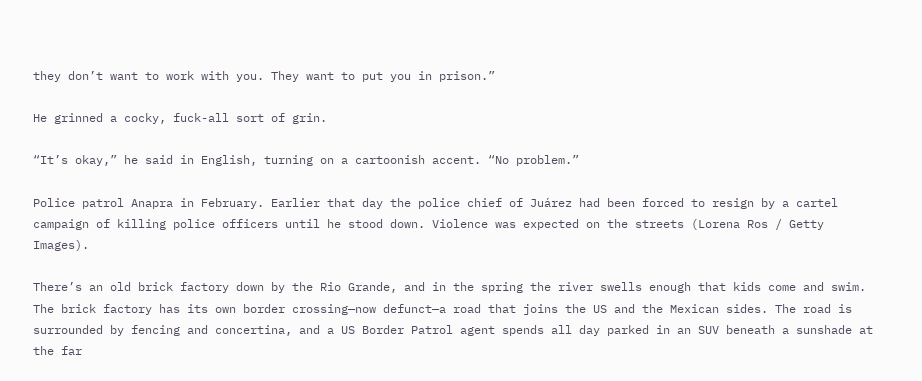they don’t want to work with you. They want to put you in prison.”

He grinned a cocky, fuck-all sort of grin.

“It’s okay,” he said in English, turning on a cartoonish accent. “No problem.”

Police patrol Anapra in February. Earlier that day the police chief of Juárez had been forced to resign by a cartel campaign of killing police officers until he stood down. Violence was expected on the streets (Lorena Ros / Getty Images).

There’s an old brick factory down by the Rio Grande, and in the spring the river swells enough that kids come and swim. The brick factory has its own border crossing—now defunct—a road that joins the US and the Mexican sides. The road is surrounded by fencing and concertina, and a US Border Patrol agent spends all day parked in an SUV beneath a sunshade at the far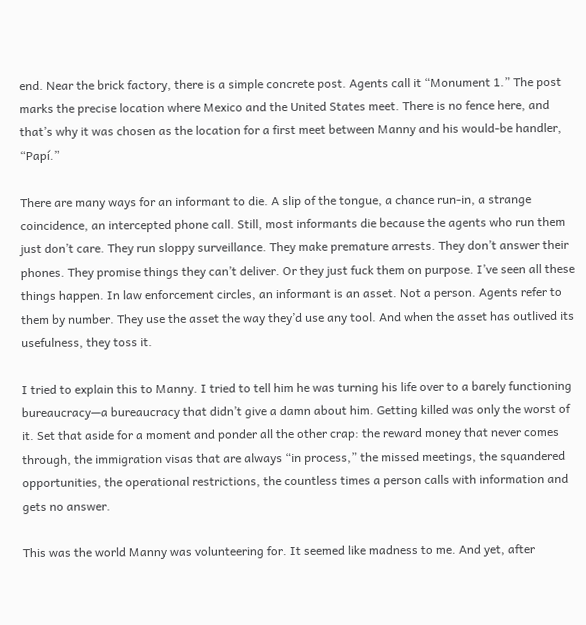end. Near the brick factory, there is a simple concrete post. Agents call it “Monument 1.” The post marks the precise location where Mexico and the United States meet. There is no fence here, and that’s why it was chosen as the location for a first meet between Manny and his would-be handler, “Papí.”

There are many ways for an informant to die. A slip of the tongue, a chance run-in, a strange coincidence, an intercepted phone call. Still, most informants die because the agents who run them just don’t care. They run sloppy surveillance. They make premature arrests. They don’t answer their phones. They promise things they can’t deliver. Or they just fuck them on purpose. I’ve seen all these things happen. In law enforcement circles, an informant is an asset. Not a person. Agents refer to them by number. They use the asset the way they’d use any tool. And when the asset has outlived its usefulness, they toss it.

I tried to explain this to Manny. I tried to tell him he was turning his life over to a barely functioning bureaucracy—a bureaucracy that didn’t give a damn about him. Getting killed was only the worst of it. Set that aside for a moment and ponder all the other crap: the reward money that never comes through, the immigration visas that are always “in process,” the missed meetings, the squandered opportunities, the operational restrictions, the countless times a person calls with information and gets no answer.

This was the world Manny was volunteering for. It seemed like madness to me. And yet, after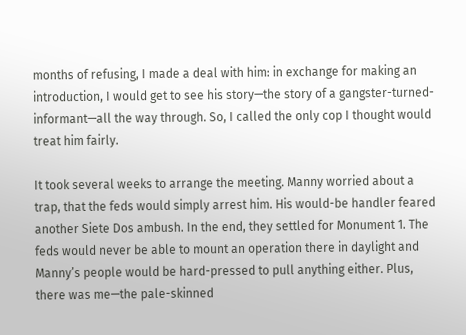months of refusing, I made a deal with him: in exchange for making an introduction, I would get to see his story—the story of a gangster-turned-informant—all the way through. So, I called the only cop I thought would treat him fairly.

It took several weeks to arrange the meeting. Manny worried about a trap, that the feds would simply arrest him. His would-be handler feared another Siete Dos ambush. In the end, they settled for Monument 1. The feds would never be able to mount an operation there in daylight and Manny’s people would be hard-pressed to pull anything either. Plus, there was me—the pale-skinned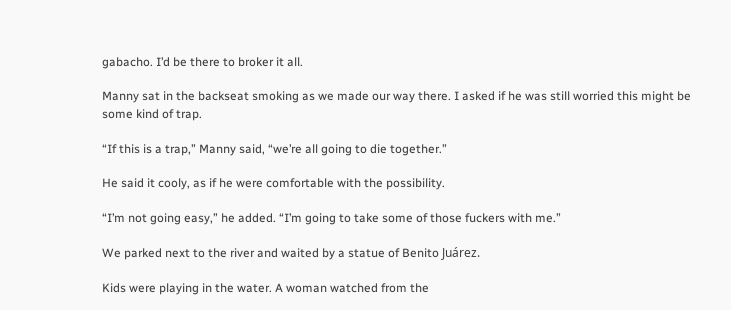gabacho. I’d be there to broker it all.

Manny sat in the backseat smoking as we made our way there. I asked if he was still worried this might be some kind of trap.

“If this is a trap,” Manny said, “we’re all going to die together.”

He said it cooly, as if he were comfortable with the possibility.

“I’m not going easy,” he added. “I’m going to take some of those fuckers with me.”

We parked next to the river and waited by a statue of Benito Juárez.

Kids were playing in the water. A woman watched from the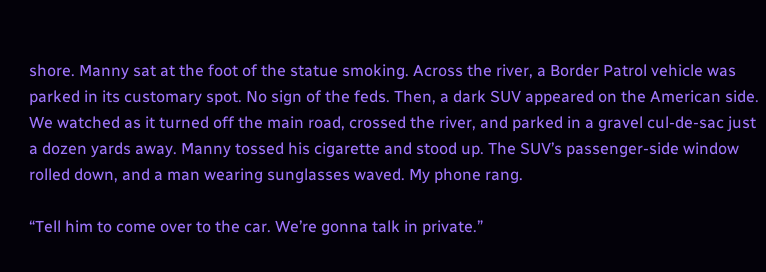shore. Manny sat at the foot of the statue smoking. Across the river, a Border Patrol vehicle was parked in its customary spot. No sign of the feds. Then, a dark SUV appeared on the American side. We watched as it turned off the main road, crossed the river, and parked in a gravel cul-de-sac just a dozen yards away. Manny tossed his cigarette and stood up. The SUV’s passenger-side window rolled down, and a man wearing sunglasses waved. My phone rang.

“Tell him to come over to the car. We’re gonna talk in private.”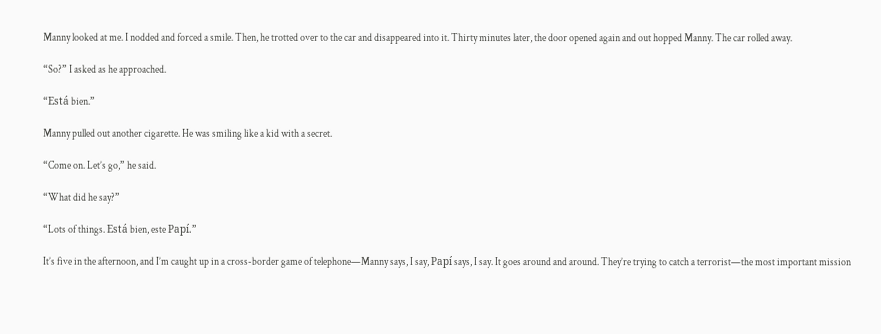Manny looked at me. I nodded and forced a smile. Then, he trotted over to the car and disappeared into it. Thirty minutes later, the door opened again and out hopped Manny. The car rolled away.

“So?” I asked as he approached.

“Está bien.”

Manny pulled out another cigarette. He was smiling like a kid with a secret.

“Come on. Let’s go,” he said.

“What did he say?”

“Lots of things. Está bien, este Papí.”

It’s five in the afternoon, and I’m caught up in a cross-border game of telephone—Manny says, I say, Papí says, I say. It goes around and around. They’re trying to catch a terrorist—the most important mission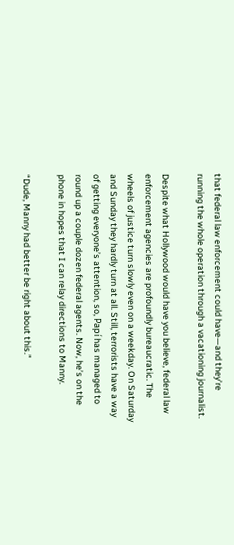that federal law enforcement could have—and they’re running the whole operation through a vacationing journalist.

Despite what Hollywood would have you believe, federal law enforcement agencies are profoundly bureaucratic. The wheels of justice turn slowly even on a weekday. On Saturday and Sunday they hardly turn at all. Still, terrorists have a way of getting everyone’s attention, so, Papí has managed to round up a couple dozen federal agents. Now, he’s on the phone in hopes that I can relay directions to Manny.

“Dude, Manny had better be right about this.”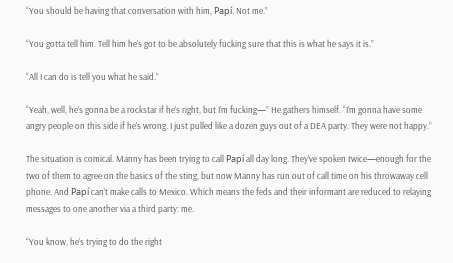“You should be having that conversation with him, Papí. Not me.”

“You gotta tell him. Tell him he’s got to be absolutely fucking sure that this is what he says it is.”

“All I can do is tell you what he said.”

“Yeah, well, he’s gonna be a rockstar if he’s right, but I’m fucking—” He gathers himself. “I’m gonna have some angry people on this side if he’s wrong. I just pulled like a dozen guys out of a DEA party. They were not happy.”

The situation is comical. Manny has been trying to call Papí all day long. They’ve spoken twice—enough for the two of them to agree on the basics of the sting, but now Manny has run out of call time on his throwaway cell phone. And Papí can’t make calls to Mexico. Which means the feds and their informant are reduced to relaying messages to one another via a third party: me.

“You know, he’s trying to do the right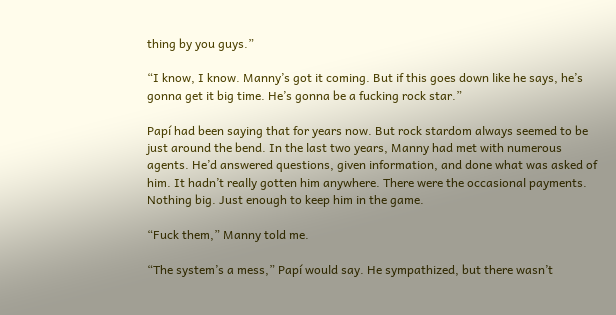thing by you guys.”

“I know, I know. Manny’s got it coming. But if this goes down like he says, he’s gonna get it big time. He’s gonna be a fucking rock star.”

Papí had been saying that for years now. But rock stardom always seemed to be just around the bend. In the last two years, Manny had met with numerous agents. He’d answered questions, given information, and done what was asked of him. It hadn’t really gotten him anywhere. There were the occasional payments. Nothing big. Just enough to keep him in the game.

“Fuck them,” Manny told me.

“The system’s a mess,” Papí would say. He sympathized, but there wasn’t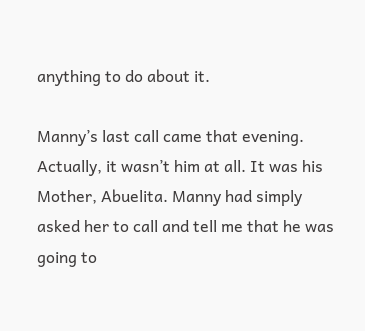anything to do about it.

Manny’s last call came that evening. Actually, it wasn’t him at all. It was his Mother, Abuelita. Manny had simply asked her to call and tell me that he was going to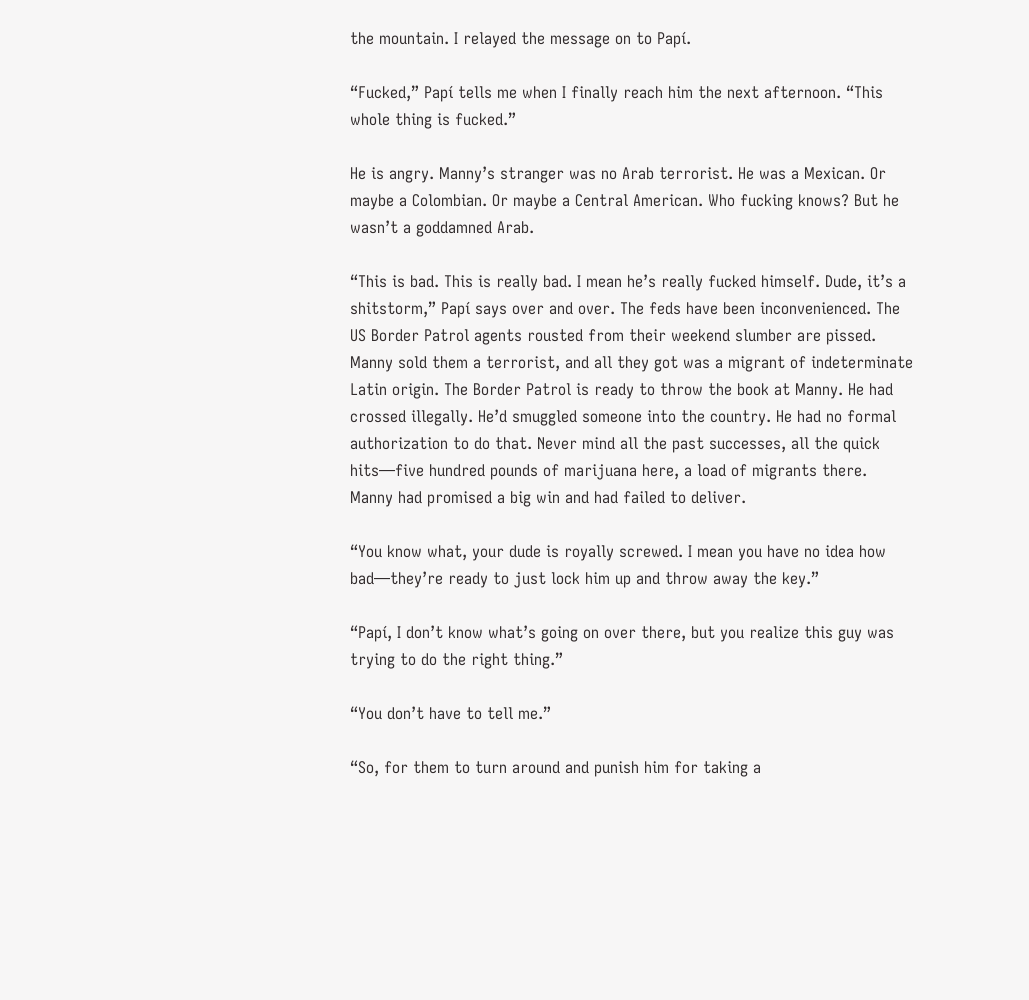the mountain. I relayed the message on to Papí.

“Fucked,” Papí tells me when I finally reach him the next afternoon. “This whole thing is fucked.”

He is angry. Manny’s stranger was no Arab terrorist. He was a Mexican. Or maybe a Colombian. Or maybe a Central American. Who fucking knows? But he wasn’t a goddamned Arab.

“This is bad. This is really bad. I mean he’s really fucked himself. Dude, it’s a shitstorm,” Papí says over and over. The feds have been inconvenienced. The US Border Patrol agents rousted from their weekend slumber are pissed. Manny sold them a terrorist, and all they got was a migrant of indeterminate Latin origin. The Border Patrol is ready to throw the book at Manny. He had crossed illegally. He’d smuggled someone into the country. He had no formal authorization to do that. Never mind all the past successes, all the quick hits—five hundred pounds of marijuana here, a load of migrants there. Manny had promised a big win and had failed to deliver.

“You know what, your dude is royally screwed. I mean you have no idea how bad—they’re ready to just lock him up and throw away the key.”

“Papí, I don’t know what’s going on over there, but you realize this guy was trying to do the right thing.”

“You don’t have to tell me.”

“So, for them to turn around and punish him for taking a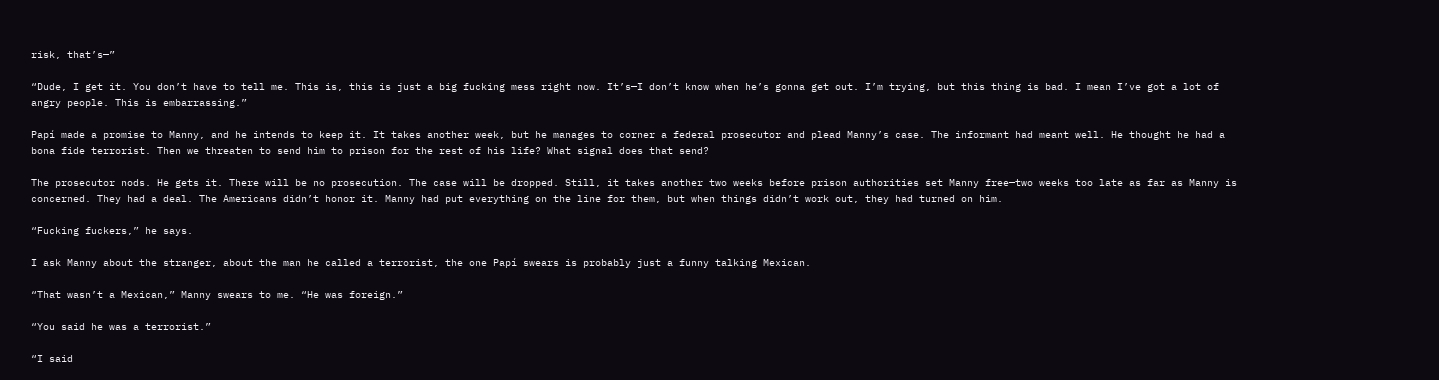risk, that’s—”

“Dude, I get it. You don’t have to tell me. This is, this is just a big fucking mess right now. It’s—I don’t know when he’s gonna get out. I’m trying, but this thing is bad. I mean I’ve got a lot of angry people. This is embarrassing.”

Papí made a promise to Manny, and he intends to keep it. It takes another week, but he manages to corner a federal prosecutor and plead Manny’s case. The informant had meant well. He thought he had a bona fide terrorist. Then we threaten to send him to prison for the rest of his life? What signal does that send?

The prosecutor nods. He gets it. There will be no prosecution. The case will be dropped. Still, it takes another two weeks before prison authorities set Manny free—two weeks too late as far as Manny is concerned. They had a deal. The Americans didn’t honor it. Manny had put everything on the line for them, but when things didn’t work out, they had turned on him.

“Fucking fuckers,” he says.

I ask Manny about the stranger, about the man he called a terrorist, the one Papí swears is probably just a funny talking Mexican.

“That wasn’t a Mexican,” Manny swears to me. “He was foreign.”

“You said he was a terrorist.”

“I said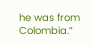he was from Colombia.”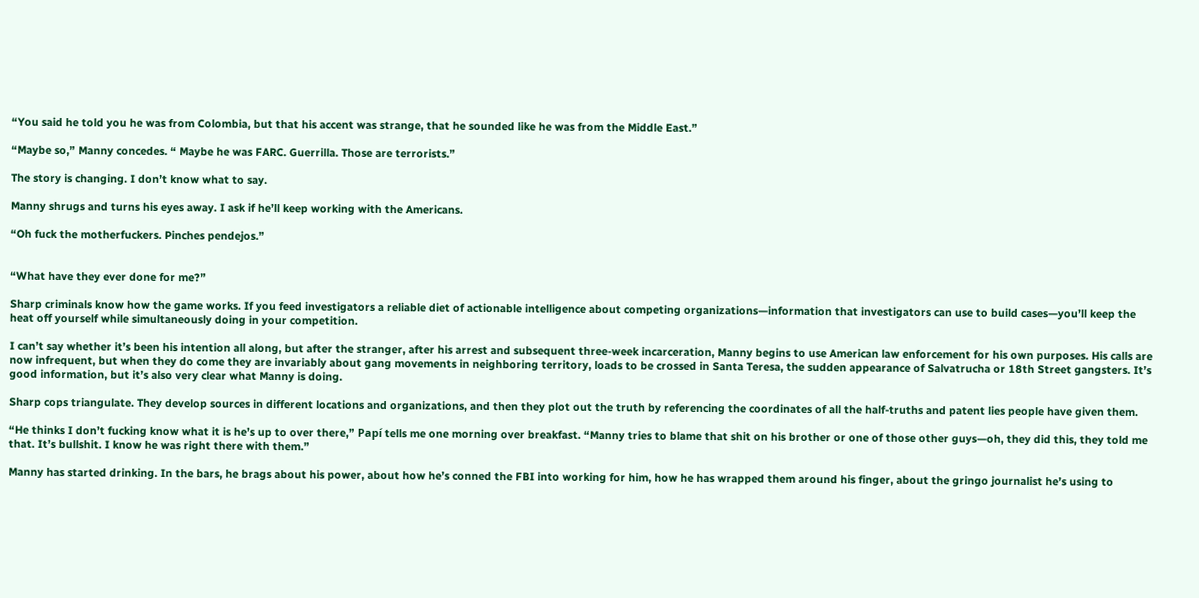“You said he told you he was from Colombia, but that his accent was strange, that he sounded like he was from the Middle East.”

“Maybe so,” Manny concedes. “ Maybe he was FARC. Guerrilla. Those are terrorists.”

The story is changing. I don’t know what to say.

Manny shrugs and turns his eyes away. I ask if he’ll keep working with the Americans.

“Oh fuck the motherfuckers. Pinches pendejos.”


“What have they ever done for me?”

Sharp criminals know how the game works. If you feed investigators a reliable diet of actionable intelligence about competing organizations—information that investigators can use to build cases—you’ll keep the heat off yourself while simultaneously doing in your competition.

I can’t say whether it’s been his intention all along, but after the stranger, after his arrest and subsequent three-week incarceration, Manny begins to use American law enforcement for his own purposes. His calls are now infrequent, but when they do come they are invariably about gang movements in neighboring territory, loads to be crossed in Santa Teresa, the sudden appearance of Salvatrucha or 18th Street gangsters. It’s good information, but it’s also very clear what Manny is doing.

Sharp cops triangulate. They develop sources in different locations and organizations, and then they plot out the truth by referencing the coordinates of all the half-truths and patent lies people have given them.

“He thinks I don’t fucking know what it is he’s up to over there,” Papí tells me one morning over breakfast. “Manny tries to blame that shit on his brother or one of those other guys—oh, they did this, they told me that. It’s bullshit. I know he was right there with them.”

Manny has started drinking. In the bars, he brags about his power, about how he’s conned the FBI into working for him, how he has wrapped them around his finger, about the gringo journalist he’s using to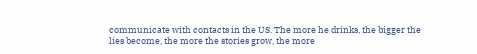communicate with contacts in the US. The more he drinks, the bigger the lies become, the more the stories grow, the more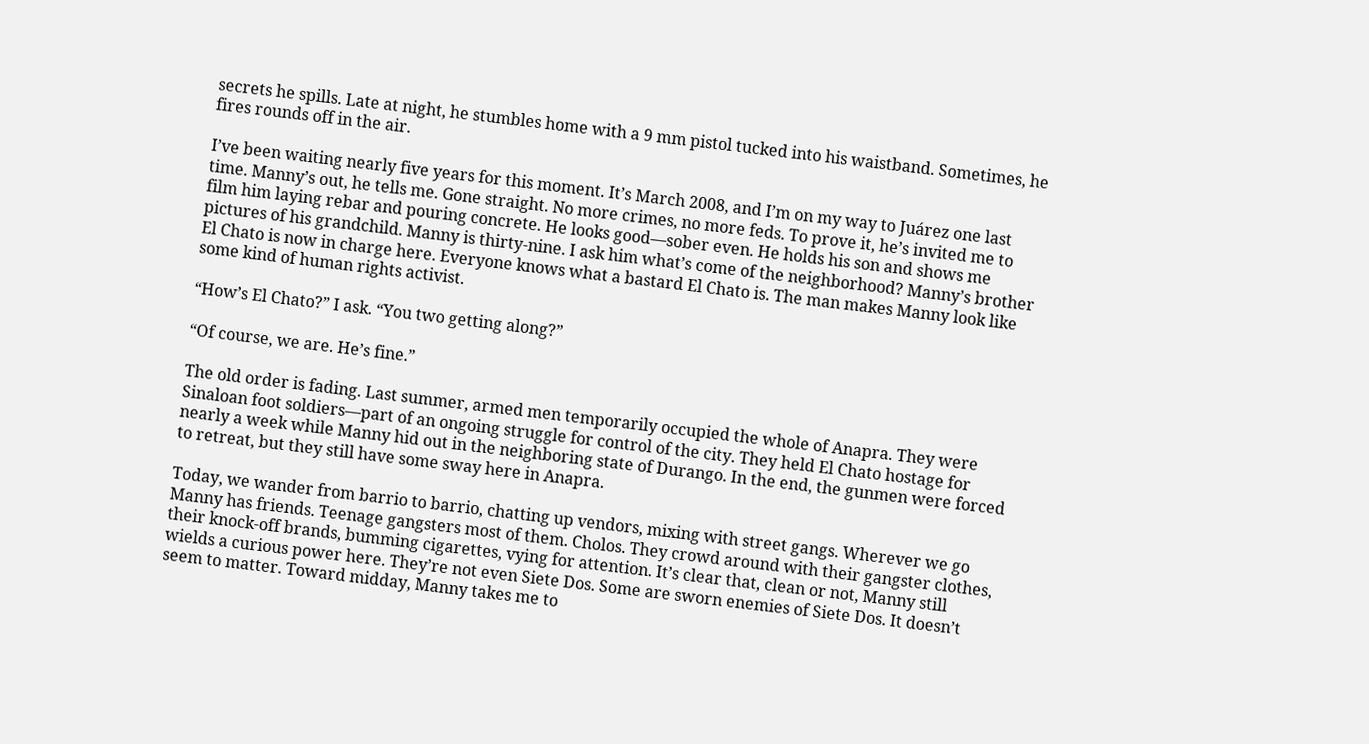secrets he spills. Late at night, he stumbles home with a 9 mm pistol tucked into his waistband. Sometimes, he fires rounds off in the air.

I’ve been waiting nearly five years for this moment. It’s March 2008, and I’m on my way to Juárez one last time. Manny’s out, he tells me. Gone straight. No more crimes, no more feds. To prove it, he’s invited me to film him laying rebar and pouring concrete. He looks good—sober even. He holds his son and shows me pictures of his grandchild. Manny is thirty-nine. I ask him what’s come of the neighborhood? Manny’s brother El Chato is now in charge here. Everyone knows what a bastard El Chato is. The man makes Manny look like some kind of human rights activist.

“How’s El Chato?” I ask. “You two getting along?”

“Of course, we are. He’s fine.”

The old order is fading. Last summer, armed men temporarily occupied the whole of Anapra. They were Sinaloan foot soldiers—part of an ongoing struggle for control of the city. They held El Chato hostage for nearly a week while Manny hid out in the neighboring state of Durango. In the end, the gunmen were forced to retreat, but they still have some sway here in Anapra.

Today, we wander from barrio to barrio, chatting up vendors, mixing with street gangs. Wherever we go Manny has friends. Teenage gangsters most of them. Cholos. They crowd around with their gangster clothes, their knock-off brands, bumming cigarettes, vying for attention. It’s clear that, clean or not, Manny still wields a curious power here. They’re not even Siete Dos. Some are sworn enemies of Siete Dos. It doesn’t seem to matter. Toward midday, Manny takes me to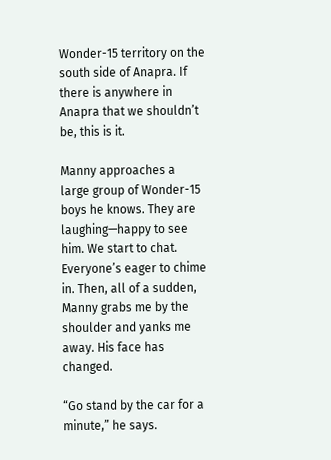Wonder-15 territory on the south side of Anapra. If there is anywhere in Anapra that we shouldn’t be, this is it.

Manny approaches a large group of Wonder-15 boys he knows. They are laughing—happy to see him. We start to chat. Everyone’s eager to chime in. Then, all of a sudden, Manny grabs me by the shoulder and yanks me away. His face has changed.

“Go stand by the car for a minute,” he says.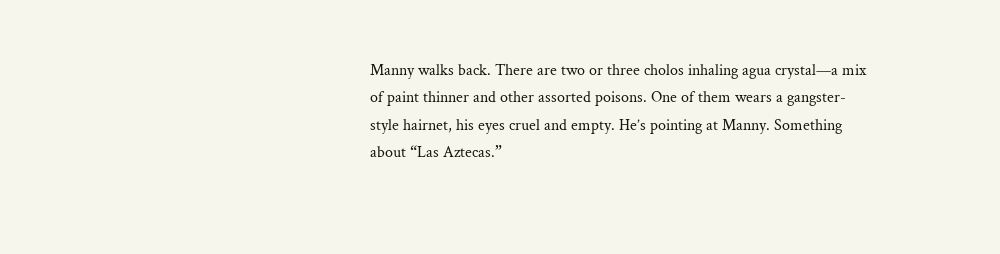Manny walks back. There are two or three cholos inhaling agua crystal—a mix of paint thinner and other assorted poisons. One of them wears a gangster-style hairnet, his eyes cruel and empty. He’s pointing at Manny. Something about “Las Aztecas.”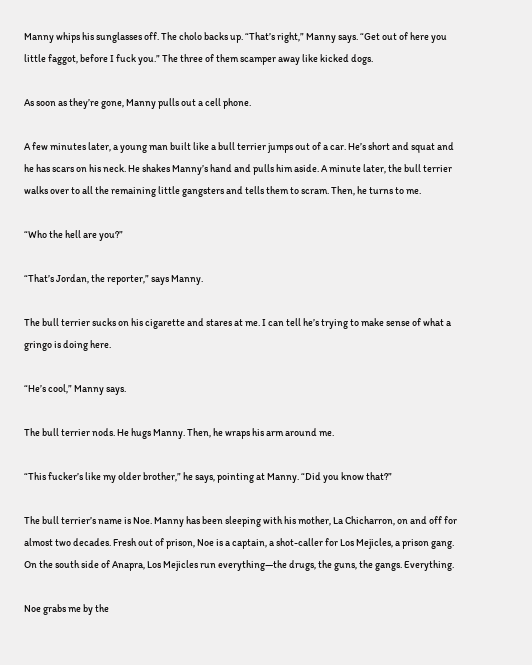Manny whips his sunglasses off. The cholo backs up. “That’s right,” Manny says. “Get out of here you little faggot, before I fuck you.” The three of them scamper away like kicked dogs.

As soon as they’re gone, Manny pulls out a cell phone.

A few minutes later, a young man built like a bull terrier jumps out of a car. He’s short and squat and he has scars on his neck. He shakes Manny’s hand and pulls him aside. A minute later, the bull terrier walks over to all the remaining little gangsters and tells them to scram. Then, he turns to me.

“Who the hell are you?”

“That’s Jordan, the reporter,” says Manny.

The bull terrier sucks on his cigarette and stares at me. I can tell he’s trying to make sense of what a gringo is doing here.

“He’s cool,” Manny says.

The bull terrier nods. He hugs Manny. Then, he wraps his arm around me.

“This fucker’s like my older brother,” he says, pointing at Manny. “Did you know that?”

The bull terrier’s name is Noe. Manny has been sleeping with his mother, La Chicharron, on and off for almost two decades. Fresh out of prison, Noe is a captain, a shot-caller for Los Mejicles, a prison gang. On the south side of Anapra, Los Mejicles run everything—the drugs, the guns, the gangs. Everything.

Noe grabs me by the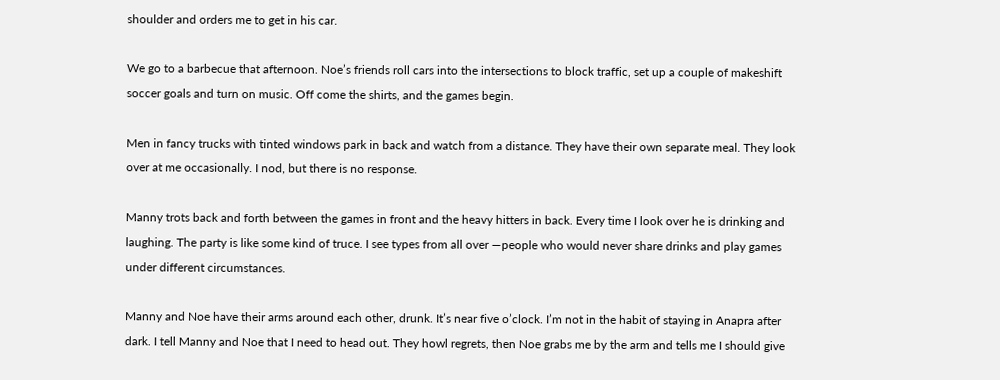shoulder and orders me to get in his car.

We go to a barbecue that afternoon. Noe’s friends roll cars into the intersections to block traffic, set up a couple of makeshift soccer goals and turn on music. Off come the shirts, and the games begin.

Men in fancy trucks with tinted windows park in back and watch from a distance. They have their own separate meal. They look over at me occasionally. I nod, but there is no response.

Manny trots back and forth between the games in front and the heavy hitters in back. Every time I look over he is drinking and laughing. The party is like some kind of truce. I see types from all over —people who would never share drinks and play games under different circumstances.

Manny and Noe have their arms around each other, drunk. It’s near five o’clock. I’m not in the habit of staying in Anapra after dark. I tell Manny and Noe that I need to head out. They howl regrets, then Noe grabs me by the arm and tells me I should give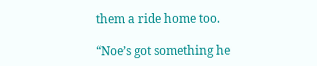them a ride home too.

“Noe’s got something he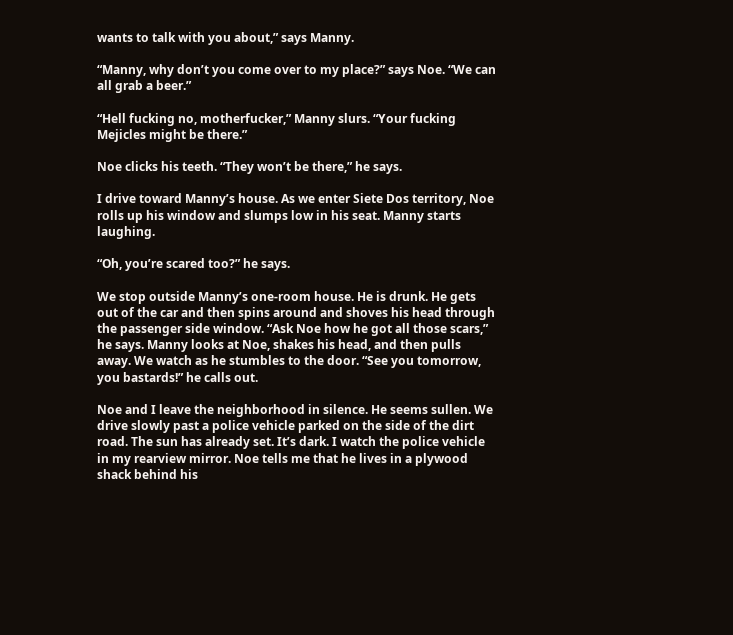wants to talk with you about,” says Manny.

“Manny, why don’t you come over to my place?” says Noe. “We can all grab a beer.”

“Hell fucking no, motherfucker,” Manny slurs. “Your fucking Mejicles might be there.”

Noe clicks his teeth. “They won’t be there,” he says.

I drive toward Manny’s house. As we enter Siete Dos territory, Noe rolls up his window and slumps low in his seat. Manny starts laughing.

“Oh, you’re scared too?” he says.

We stop outside Manny’s one-room house. He is drunk. He gets out of the car and then spins around and shoves his head through the passenger side window. “Ask Noe how he got all those scars,” he says. Manny looks at Noe, shakes his head, and then pulls away. We watch as he stumbles to the door. “See you tomorrow, you bastards!” he calls out.

Noe and I leave the neighborhood in silence. He seems sullen. We drive slowly past a police vehicle parked on the side of the dirt road. The sun has already set. It’s dark. I watch the police vehicle in my rearview mirror. Noe tells me that he lives in a plywood shack behind his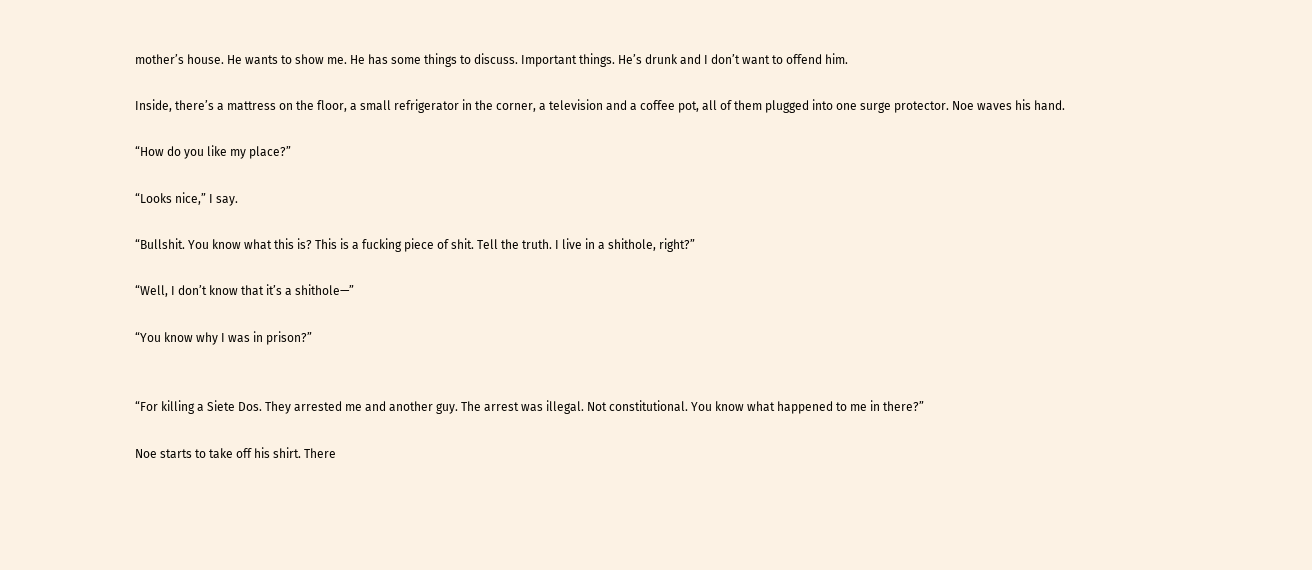mother’s house. He wants to show me. He has some things to discuss. Important things. He’s drunk and I don’t want to offend him.

Inside, there’s a mattress on the floor, a small refrigerator in the corner, a television and a coffee pot, all of them plugged into one surge protector. Noe waves his hand.

“How do you like my place?”

“Looks nice,” I say.

“Bullshit. You know what this is? This is a fucking piece of shit. Tell the truth. I live in a shithole, right?”

“Well, I don’t know that it’s a shithole—”

“You know why I was in prison?”


“For killing a Siete Dos. They arrested me and another guy. The arrest was illegal. Not constitutional. You know what happened to me in there?”

Noe starts to take off his shirt. There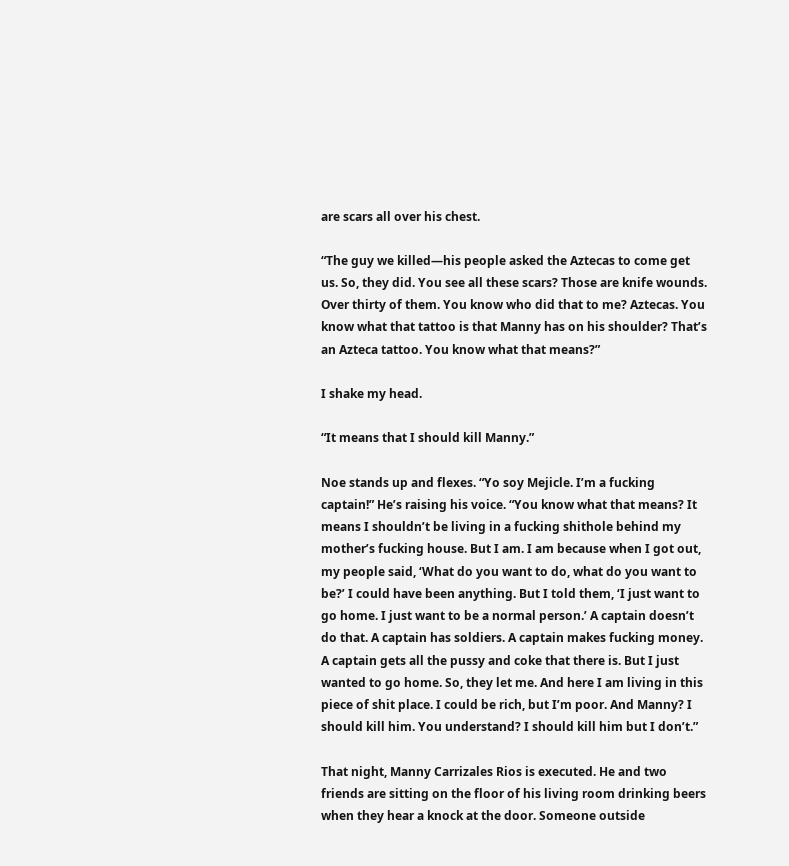are scars all over his chest.

“The guy we killed—his people asked the Aztecas to come get us. So, they did. You see all these scars? Those are knife wounds. Over thirty of them. You know who did that to me? Aztecas. You know what that tattoo is that Manny has on his shoulder? That’s an Azteca tattoo. You know what that means?”

I shake my head.

“It means that I should kill Manny.”

Noe stands up and flexes. “Yo soy Mejicle. I’m a fucking captain!” He’s raising his voice. “You know what that means? It means I shouldn’t be living in a fucking shithole behind my mother’s fucking house. But I am. I am because when I got out, my people said, ‘What do you want to do, what do you want to be?’ I could have been anything. But I told them, ‘I just want to go home. I just want to be a normal person.’ A captain doesn’t do that. A captain has soldiers. A captain makes fucking money. A captain gets all the pussy and coke that there is. But I just wanted to go home. So, they let me. And here I am living in this piece of shit place. I could be rich, but I’m poor. And Manny? I should kill him. You understand? I should kill him but I don’t.”

That night, Manny Carrizales Rios is executed. He and two friends are sitting on the floor of his living room drinking beers when they hear a knock at the door. Someone outside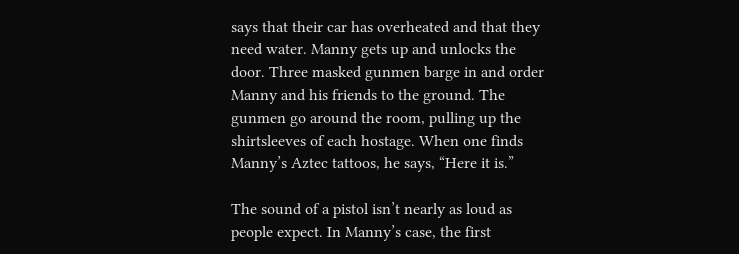says that their car has overheated and that they need water. Manny gets up and unlocks the door. Three masked gunmen barge in and order Manny and his friends to the ground. The gunmen go around the room, pulling up the shirtsleeves of each hostage. When one finds Manny’s Aztec tattoos, he says, “Here it is.”

The sound of a pistol isn’t nearly as loud as people expect. In Manny’s case, the first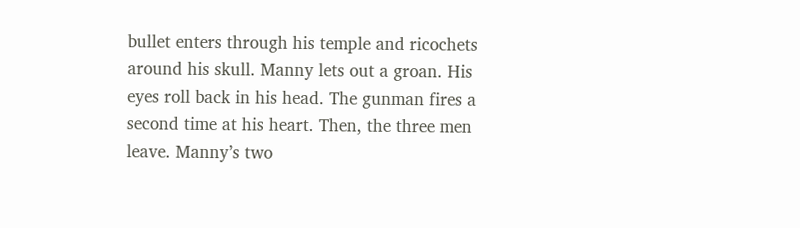bullet enters through his temple and ricochets around his skull. Manny lets out a groan. His eyes roll back in his head. The gunman fires a second time at his heart. Then, the three men leave. Manny’s two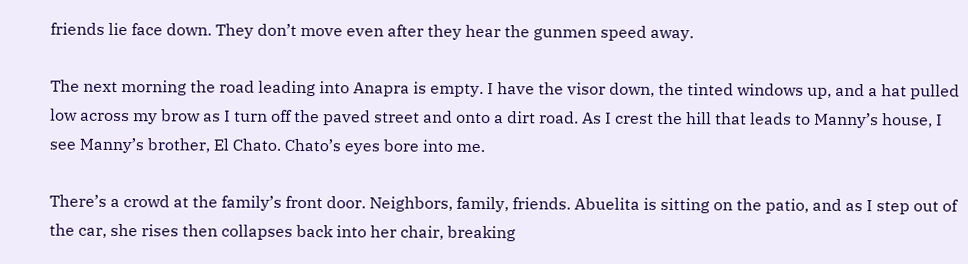friends lie face down. They don’t move even after they hear the gunmen speed away.

The next morning the road leading into Anapra is empty. I have the visor down, the tinted windows up, and a hat pulled low across my brow as I turn off the paved street and onto a dirt road. As I crest the hill that leads to Manny’s house, I see Manny’s brother, El Chato. Chato’s eyes bore into me.

There’s a crowd at the family’s front door. Neighbors, family, friends. Abuelita is sitting on the patio, and as I step out of the car, she rises then collapses back into her chair, breaking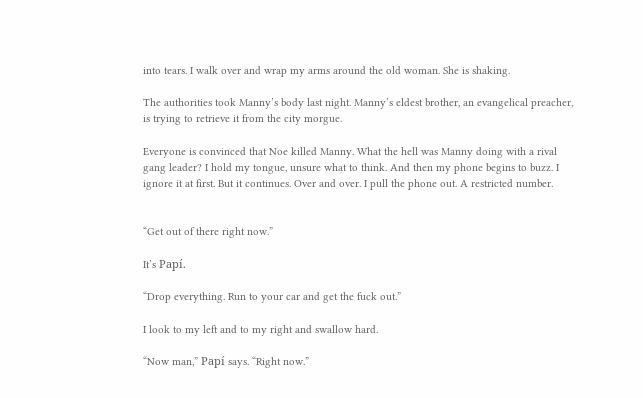into tears. I walk over and wrap my arms around the old woman. She is shaking.

The authorities took Manny’s body last night. Manny’s eldest brother, an evangelical preacher, is trying to retrieve it from the city morgue.

Everyone is convinced that Noe killed Manny. What the hell was Manny doing with a rival gang leader? I hold my tongue, unsure what to think. And then my phone begins to buzz. I ignore it at first. But it continues. Over and over. I pull the phone out. A restricted number.


“Get out of there right now.”

It’s Papí.

“Drop everything. Run to your car and get the fuck out.”

I look to my left and to my right and swallow hard.

“Now man,” Papí says. “Right now.”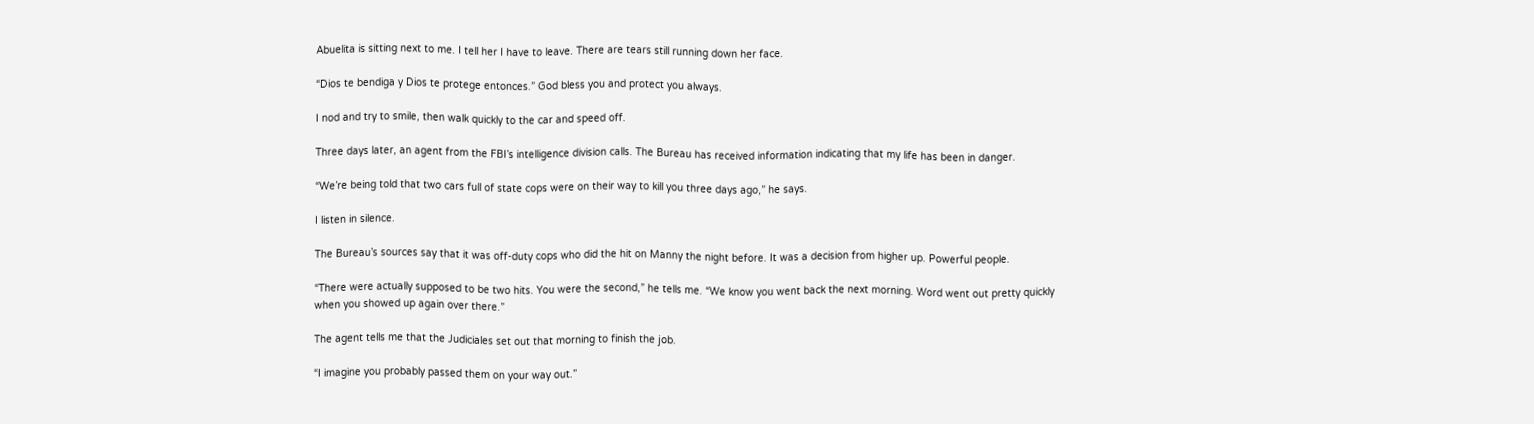Abuelita is sitting next to me. I tell her I have to leave. There are tears still running down her face.

“Dios te bendiga y Dios te protege entonces.” God bless you and protect you always.

I nod and try to smile, then walk quickly to the car and speed off.

Three days later, an agent from the FBI’s intelligence division calls. The Bureau has received information indicating that my life has been in danger.

“We’re being told that two cars full of state cops were on their way to kill you three days ago,” he says.

I listen in silence.

The Bureau’s sources say that it was off-duty cops who did the hit on Manny the night before. It was a decision from higher up. Powerful people.

“There were actually supposed to be two hits. You were the second,” he tells me. “We know you went back the next morning. Word went out pretty quickly when you showed up again over there.”

The agent tells me that the Judiciales set out that morning to finish the job.

“I imagine you probably passed them on your way out.”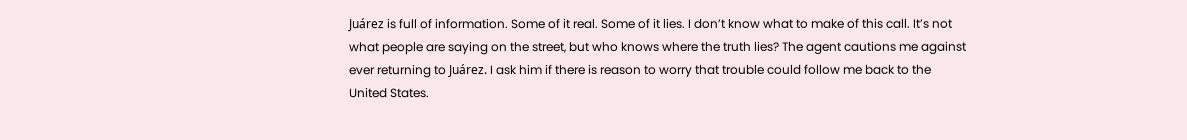Juárez is full of information. Some of it real. Some of it lies. I don’t know what to make of this call. It’s not what people are saying on the street, but who knows where the truth lies? The agent cautions me against ever returning to Juárez. I ask him if there is reason to worry that trouble could follow me back to the United States.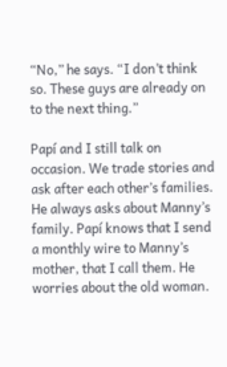“No,” he says. “I don’t think so. These guys are already on to the next thing.”

Papí and I still talk on occasion. We trade stories and ask after each other’s families. He always asks about Manny’s family. Papí knows that I send a monthly wire to Manny’s mother, that I call them. He worries about the old woman.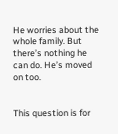He worries about the whole family. But there’s nothing he can do. He’s moved on too.


This question is for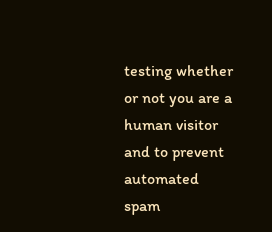testing whether or not you are a human visitor and to prevent automated spam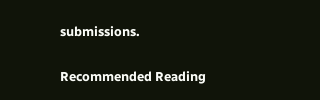submissions.

Recommended Reading